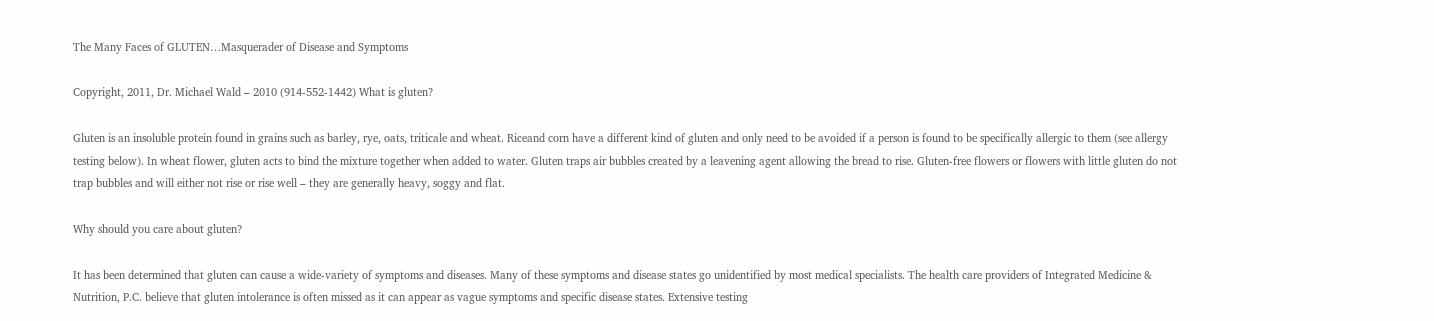The Many Faces of GLUTEN…Masquerader of Disease and Symptoms

Copyright, 2011, Dr. Michael Wald – 2010 (914-552-1442) What is gluten?

Gluten is an insoluble protein found in grains such as barley, rye, oats, triticale and wheat. Riceand corn have a different kind of gluten and only need to be avoided if a person is found to be specifically allergic to them (see allergy testing below). In wheat flower, gluten acts to bind the mixture together when added to water. Gluten traps air bubbles created by a leavening agent allowing the bread to rise. Gluten-free flowers or flowers with little gluten do not trap bubbles and will either not rise or rise well – they are generally heavy, soggy and flat.

Why should you care about gluten?

It has been determined that gluten can cause a wide-variety of symptoms and diseases. Many of these symptoms and disease states go unidentified by most medical specialists. The health care providers of Integrated Medicine & Nutrition, P.C. believe that gluten intolerance is often missed as it can appear as vague symptoms and specific disease states. Extensive testing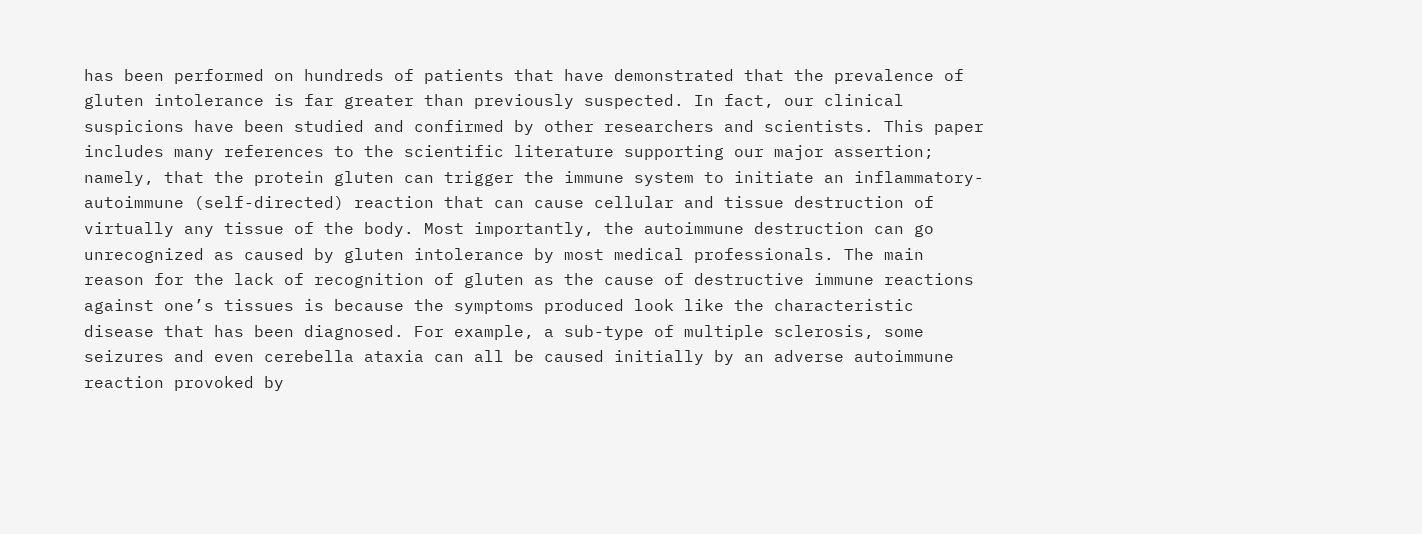has been performed on hundreds of patients that have demonstrated that the prevalence of gluten intolerance is far greater than previously suspected. In fact, our clinical suspicions have been studied and confirmed by other researchers and scientists. This paper includes many references to the scientific literature supporting our major assertion; namely, that the protein gluten can trigger the immune system to initiate an inflammatory-autoimmune (self-directed) reaction that can cause cellular and tissue destruction of virtually any tissue of the body. Most importantly, the autoimmune destruction can go unrecognized as caused by gluten intolerance by most medical professionals. The main reason for the lack of recognition of gluten as the cause of destructive immune reactions against one’s tissues is because the symptoms produced look like the characteristic disease that has been diagnosed. For example, a sub-type of multiple sclerosis, some seizures and even cerebella ataxia can all be caused initially by an adverse autoimmune reaction provoked by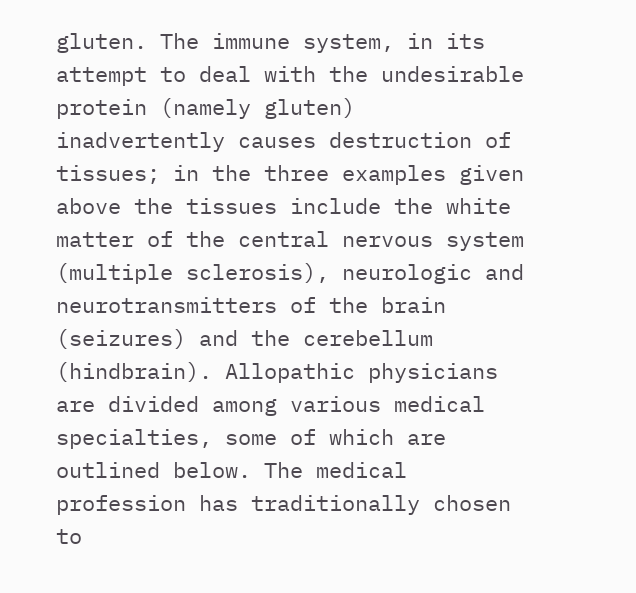gluten. The immune system, in its attempt to deal with the undesirable protein (namely gluten) inadvertently causes destruction of tissues; in the three examples given above the tissues include the white matter of the central nervous system (multiple sclerosis), neurologic and neurotransmitters of the brain (seizures) and the cerebellum (hindbrain). Allopathic physicians are divided among various medical specialties, some of which are outlined below. The medical profession has traditionally chosen to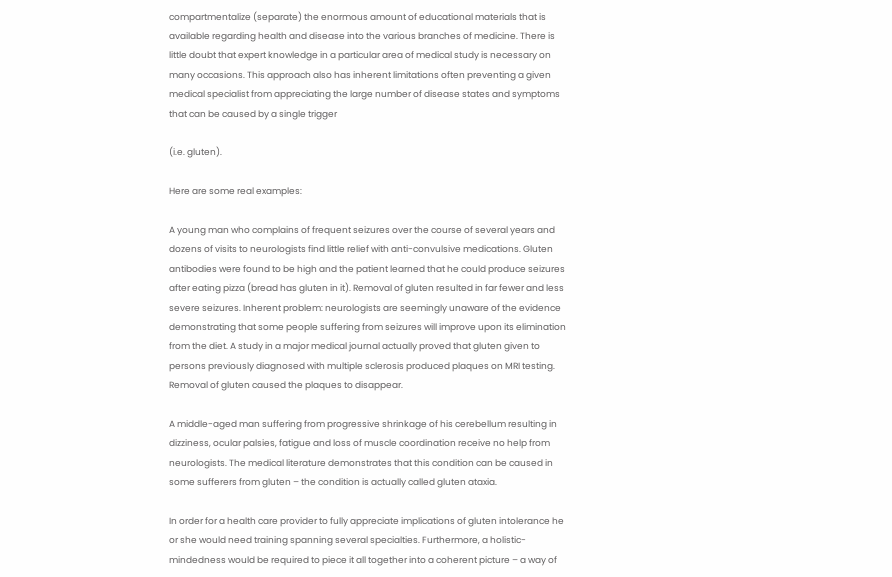compartmentalize (separate) the enormous amount of educational materials that is available regarding health and disease into the various branches of medicine. There is little doubt that expert knowledge in a particular area of medical study is necessary on many occasions. This approach also has inherent limitations often preventing a given medical specialist from appreciating the large number of disease states and symptoms that can be caused by a single trigger

(i.e. gluten).

Here are some real examples:

A young man who complains of frequent seizures over the course of several years and dozens of visits to neurologists find little relief with anti-convulsive medications. Gluten antibodies were found to be high and the patient learned that he could produce seizures after eating pizza (bread has gluten in it). Removal of gluten resulted in far fewer and less severe seizures. Inherent problem: neurologists are seemingly unaware of the evidence demonstrating that some people suffering from seizures will improve upon its elimination from the diet. A study in a major medical journal actually proved that gluten given to persons previously diagnosed with multiple sclerosis produced plaques on MRI testing. Removal of gluten caused the plaques to disappear.

A middle-aged man suffering from progressive shrinkage of his cerebellum resulting in dizziness, ocular palsies, fatigue and loss of muscle coordination receive no help from neurologists. The medical literature demonstrates that this condition can be caused in some sufferers from gluten – the condition is actually called gluten ataxia.

In order for a health care provider to fully appreciate implications of gluten intolerance he or she would need training spanning several specialties. Furthermore, a holistic-mindedness would be required to piece it all together into a coherent picture – a way of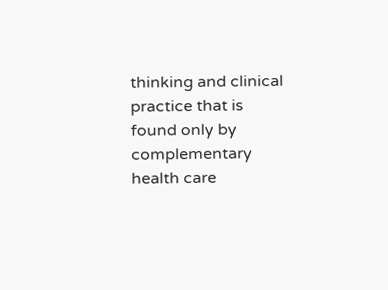thinking and clinical practice that is found only by complementary health care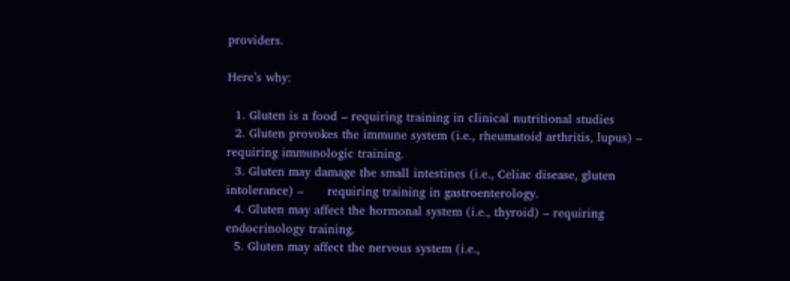providers.

Here’s why:

  1. Gluten is a food – requiring training in clinical nutritional studies
  2. Gluten provokes the immune system (i.e., rheumatoid arthritis, lupus) – requiring immunologic training.
  3. Gluten may damage the small intestines (i.e., Celiac disease, gluten intolerance) –      requiring training in gastroenterology.
  4. Gluten may affect the hormonal system (i.e., thyroid) – requiring endocrinology training.
  5. Gluten may affect the nervous system (i.e.,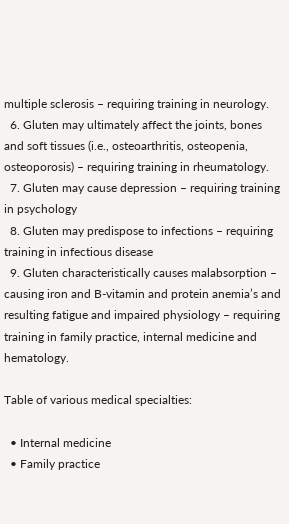multiple sclerosis – requiring training in neurology.
  6. Gluten may ultimately affect the joints, bones and soft tissues (i.e., osteoarthritis, osteopenia, osteoporosis) – requiring training in rheumatology.
  7. Gluten may cause depression – requiring training in psychology
  8. Gluten may predispose to infections – requiring training in infectious disease
  9. Gluten characteristically causes malabsorption – causing iron and B-vitamin and protein anemia’s and resulting fatigue and impaired physiology – requiring training in family practice, internal medicine and hematology.

Table of various medical specialties:

  • Internal medicine
  • Family practice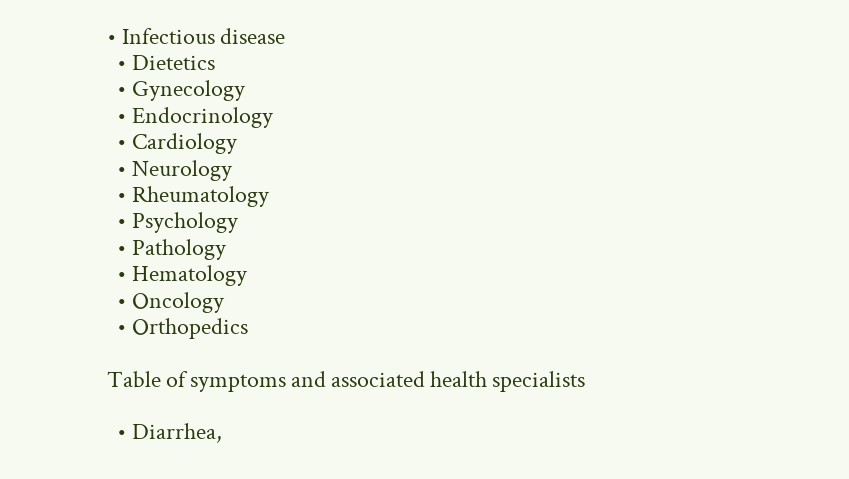• Infectious disease
  • Dietetics
  • Gynecology
  • Endocrinology
  • Cardiology
  • Neurology
  • Rheumatology
  • Psychology
  • Pathology
  • Hematology
  • Oncology
  • Orthopedics

Table of symptoms and associated health specialists

  • Diarrhea,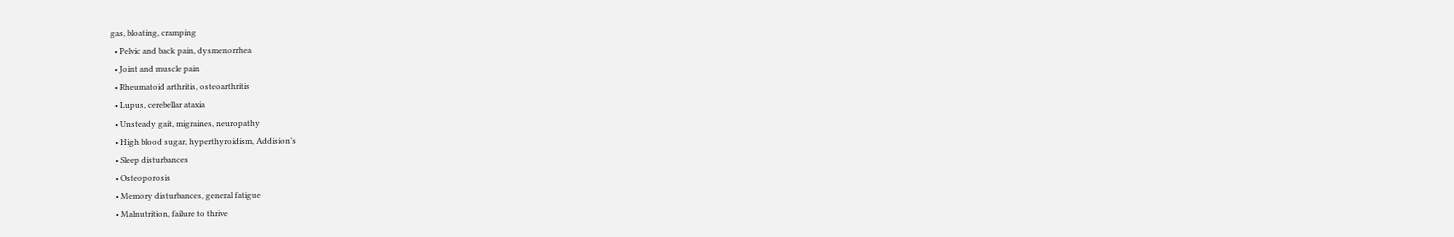gas, bloating, cramping
  • Pelvic and back pain, dysmenorrhea
  • Joint and muscle pain
  • Rheumatoid arthritis, osteoarthritis
  • Lupus, cerebellar ataxia
  • Unsteady gait, migraines, neuropathy
  • High blood sugar, hyperthyroidism, Addision’s
  • Sleep disturbances
  • Osteoporosis
  • Memory disturbances, general fatigue
  • Malnutrition, failure to thrive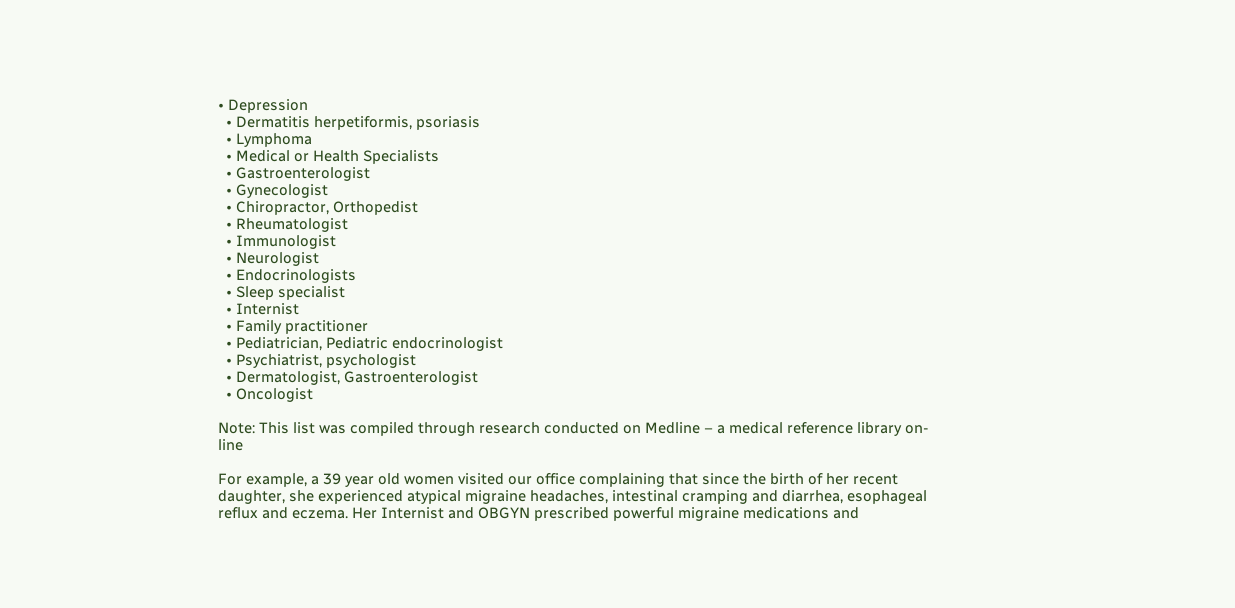• Depression
  • Dermatitis herpetiformis, psoriasis
  • Lymphoma
  • Medical or Health Specialists
  • Gastroenterologist
  • Gynecologist
  • Chiropractor, Orthopedist
  • Rheumatologist
  • Immunologist
  • Neurologist
  • Endocrinologists
  • Sleep specialist
  • Internist
  • Family practitioner
  • Pediatrician, Pediatric endocrinologist
  • Psychiatrist, psychologist
  • Dermatologist, Gastroenterologist
  • Oncologist

Note: This list was compiled through research conducted on Medline – a medical reference library on-line

For example, a 39 year old women visited our office complaining that since the birth of her recent daughter, she experienced atypical migraine headaches, intestinal cramping and diarrhea, esophageal reflux and eczema. Her Internist and OBGYN prescribed powerful migraine medications and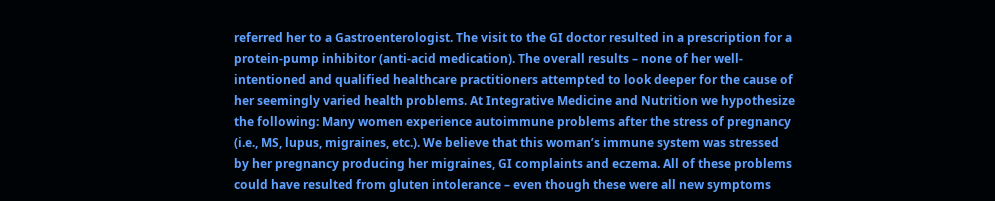referred her to a Gastroenterologist. The visit to the GI doctor resulted in a prescription for a protein-pump inhibitor (anti-acid medication). The overall results – none of her well-intentioned and qualified healthcare practitioners attempted to look deeper for the cause of her seemingly varied health problems. At Integrative Medicine and Nutrition we hypothesize the following: Many women experience autoimmune problems after the stress of pregnancy (i.e., MS, lupus, migraines, etc.). We believe that this woman’s immune system was stressed by her pregnancy producing her migraines, GI complaints and eczema. All of these problems could have resulted from gluten intolerance – even though these were all new symptoms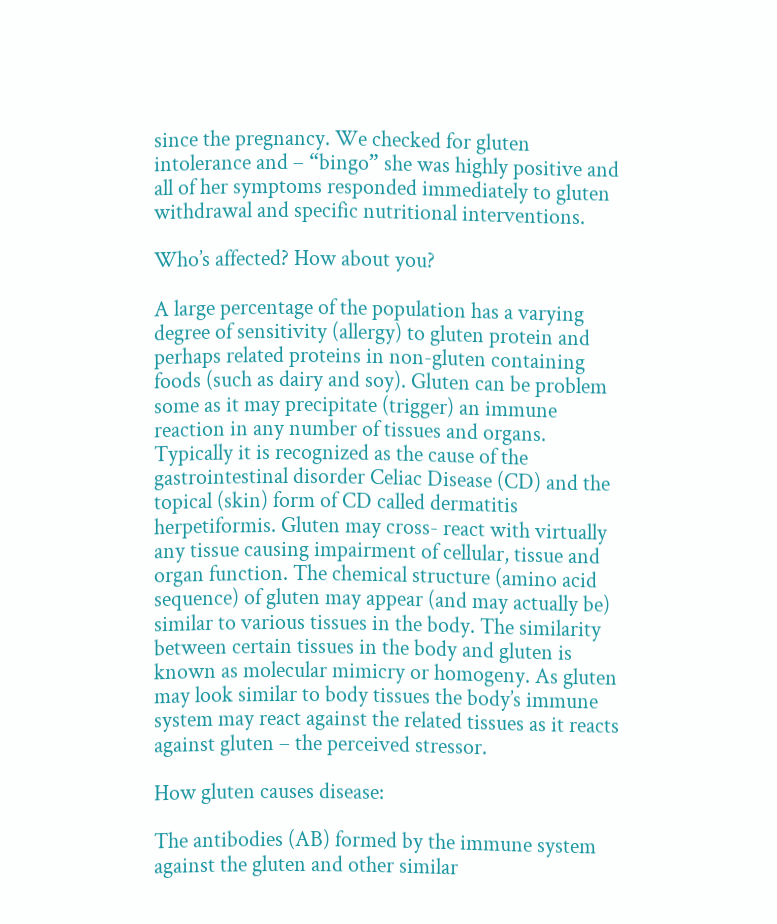since the pregnancy. We checked for gluten intolerance and – “bingo” she was highly positive and all of her symptoms responded immediately to gluten withdrawal and specific nutritional interventions.

Who’s affected? How about you?

A large percentage of the population has a varying degree of sensitivity (allergy) to gluten protein and perhaps related proteins in non-gluten containing foods (such as dairy and soy). Gluten can be problem some as it may precipitate (trigger) an immune reaction in any number of tissues and organs. Typically it is recognized as the cause of the gastrointestinal disorder Celiac Disease (CD) and the topical (skin) form of CD called dermatitis herpetiformis. Gluten may cross- react with virtually any tissue causing impairment of cellular, tissue and organ function. The chemical structure (amino acid sequence) of gluten may appear (and may actually be) similar to various tissues in the body. The similarity between certain tissues in the body and gluten is known as molecular mimicry or homogeny. As gluten may look similar to body tissues the body’s immune system may react against the related tissues as it reacts against gluten – the perceived stressor.

How gluten causes disease:

The antibodies (AB) formed by the immune system against the gluten and other similar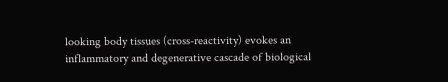looking body tissues (cross-reactivity) evokes an inflammatory and degenerative cascade of biological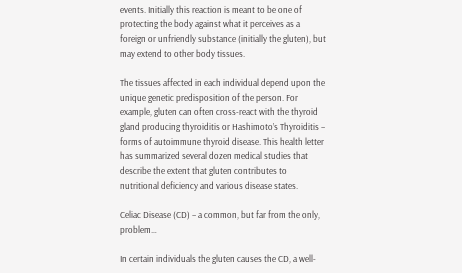events. Initially this reaction is meant to be one of protecting the body against what it perceives as a foreign or unfriendly substance (initially the gluten), but may extend to other body tissues.

The tissues affected in each individual depend upon the unique genetic predisposition of the person. For example, gluten can often cross-react with the thyroid gland producing thyroiditis or Hashimoto’s Thyroiditis – forms of autoimmune thyroid disease. This health letter has summarized several dozen medical studies that describe the extent that gluten contributes to nutritional deficiency and various disease states.

Celiac Disease (CD) – a common, but far from the only, problem…

In certain individuals the gluten causes the CD, a well-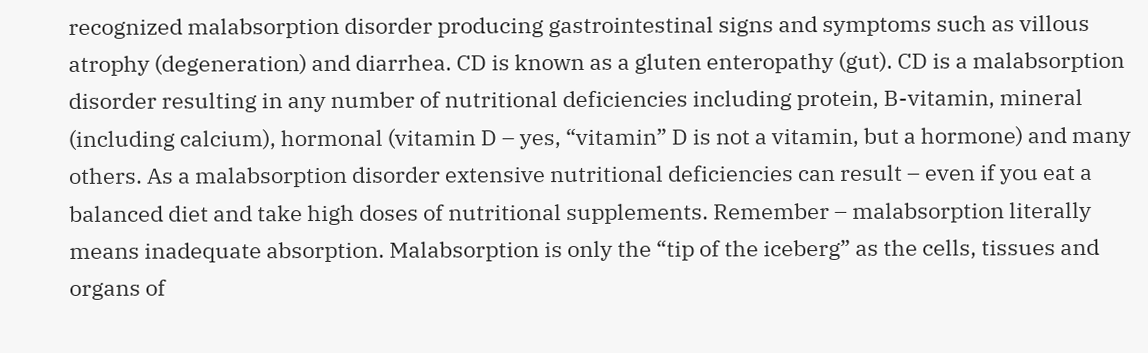recognized malabsorption disorder producing gastrointestinal signs and symptoms such as villous atrophy (degeneration) and diarrhea. CD is known as a gluten enteropathy (gut). CD is a malabsorption disorder resulting in any number of nutritional deficiencies including protein, B-vitamin, mineral (including calcium), hormonal (vitamin D – yes, “vitamin” D is not a vitamin, but a hormone) and many others. As a malabsorption disorder extensive nutritional deficiencies can result – even if you eat a balanced diet and take high doses of nutritional supplements. Remember – malabsorption literally means inadequate absorption. Malabsorption is only the “tip of the iceberg” as the cells, tissues and organs of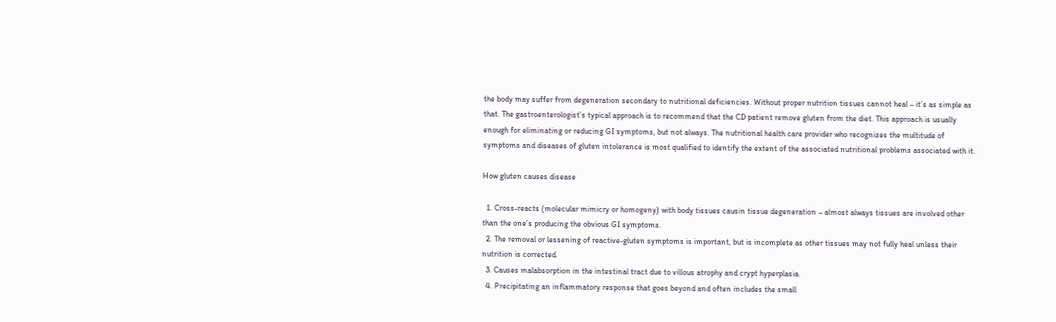the body may suffer from degeneration secondary to nutritional deficiencies. Without proper nutrition tissues cannot heal – it’s as simple as that. The gastroenterologist’s typical approach is to recommend that the CD patient remove gluten from the diet. This approach is usually enough for eliminating or reducing GI symptoms, but not always. The nutritional health care provider who recognizes the multitude of symptoms and diseases of gluten intolerance is most qualified to identify the extent of the associated nutritional problems associated with it.

How gluten causes disease

  1. Cross-reacts (molecular mimicry or homogeny) with body tissues causin tissue degeneration – almost always tissues are involved other than the one’s producing the obvious GI symptoms.
  2. The removal or lessening of reactive-gluten symptoms is important, but is incomplete as other tissues may not fully heal unless their nutrition is corrected.
  3. Causes malabsorption in the intestinal tract due to villous atrophy and crypt hyperplasia.
  4. Precipitating an inflammatory response that goes beyond and often includes the small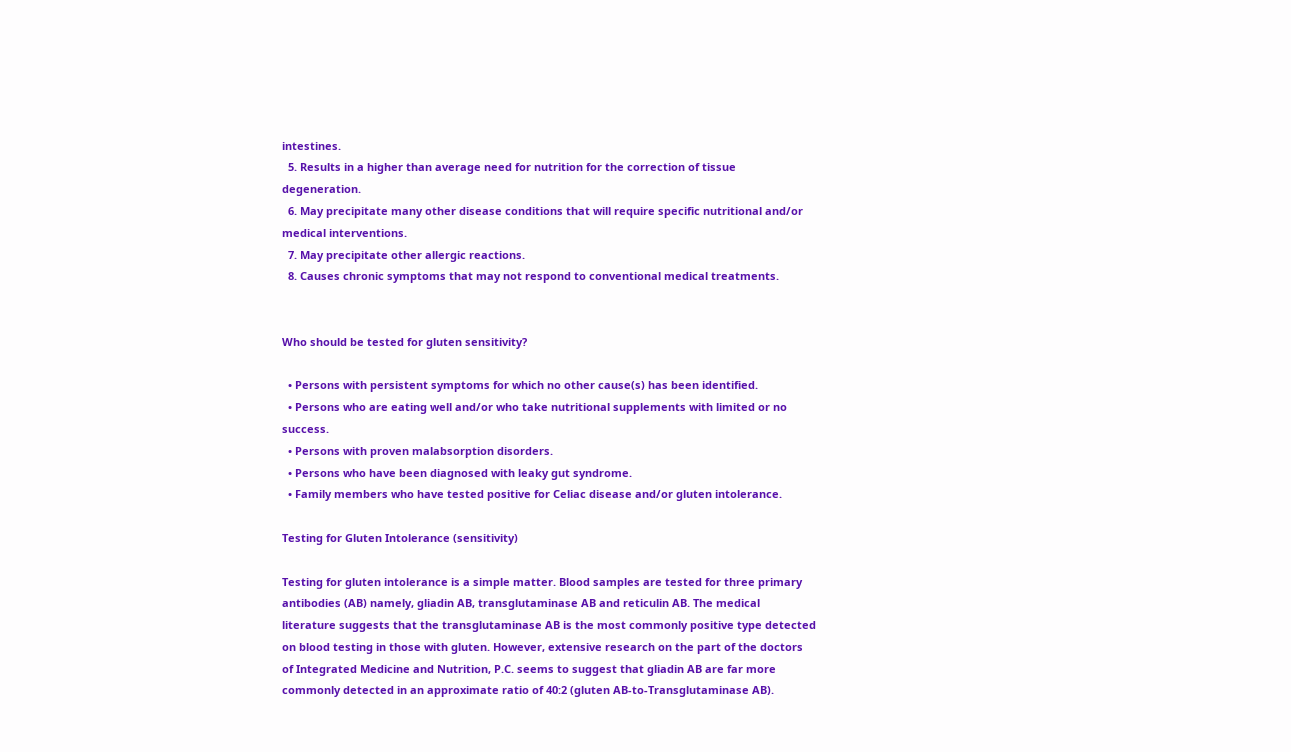intestines.
  5. Results in a higher than average need for nutrition for the correction of tissue degeneration.
  6. May precipitate many other disease conditions that will require specific nutritional and/or medical interventions.
  7. May precipitate other allergic reactions.
  8. Causes chronic symptoms that may not respond to conventional medical treatments.


Who should be tested for gluten sensitivity?

  • Persons with persistent symptoms for which no other cause(s) has been identified.
  • Persons who are eating well and/or who take nutritional supplements with limited or no success.
  • Persons with proven malabsorption disorders.
  • Persons who have been diagnosed with leaky gut syndrome.
  • Family members who have tested positive for Celiac disease and/or gluten intolerance.

Testing for Gluten Intolerance (sensitivity)

Testing for gluten intolerance is a simple matter. Blood samples are tested for three primary antibodies (AB) namely, gliadin AB, transglutaminase AB and reticulin AB. The medical literature suggests that the transglutaminase AB is the most commonly positive type detected on blood testing in those with gluten. However, extensive research on the part of the doctors of Integrated Medicine and Nutrition, P.C. seems to suggest that gliadin AB are far more commonly detected in an approximate ratio of 40:2 (gluten AB-to-Transglutaminase AB).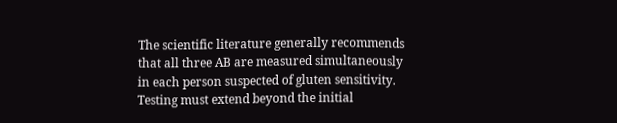The scientific literature generally recommends that all three AB are measured simultaneously in each person suspected of gluten sensitivity. Testing must extend beyond the initial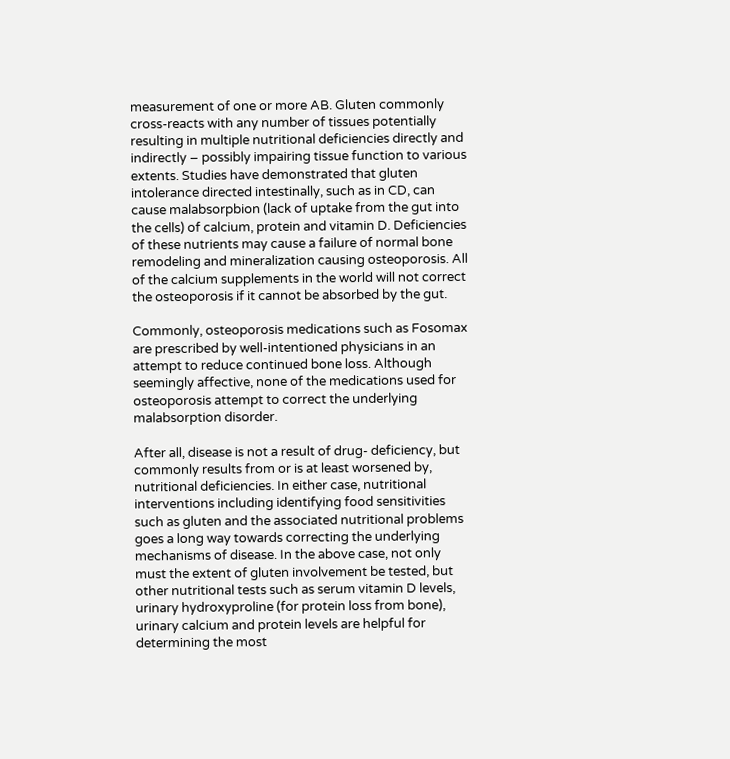measurement of one or more AB. Gluten commonly cross-reacts with any number of tissues potentially resulting in multiple nutritional deficiencies directly and indirectly – possibly impairing tissue function to various extents. Studies have demonstrated that gluten intolerance directed intestinally, such as in CD, can cause malabsorpbion (lack of uptake from the gut into the cells) of calcium, protein and vitamin D. Deficiencies of these nutrients may cause a failure of normal bone remodeling and mineralization causing osteoporosis. All of the calcium supplements in the world will not correct the osteoporosis if it cannot be absorbed by the gut.

Commonly, osteoporosis medications such as Fosomax are prescribed by well-intentioned physicians in an attempt to reduce continued bone loss. Although seemingly affective, none of the medications used for osteoporosis attempt to correct the underlying malabsorption disorder.

After all, disease is not a result of drug- deficiency, but commonly results from or is at least worsened by, nutritional deficiencies. In either case, nutritional interventions including identifying food sensitivities such as gluten and the associated nutritional problems goes a long way towards correcting the underlying mechanisms of disease. In the above case, not only must the extent of gluten involvement be tested, but other nutritional tests such as serum vitamin D levels, urinary hydroxyproline (for protein loss from bone), urinary calcium and protein levels are helpful for determining the most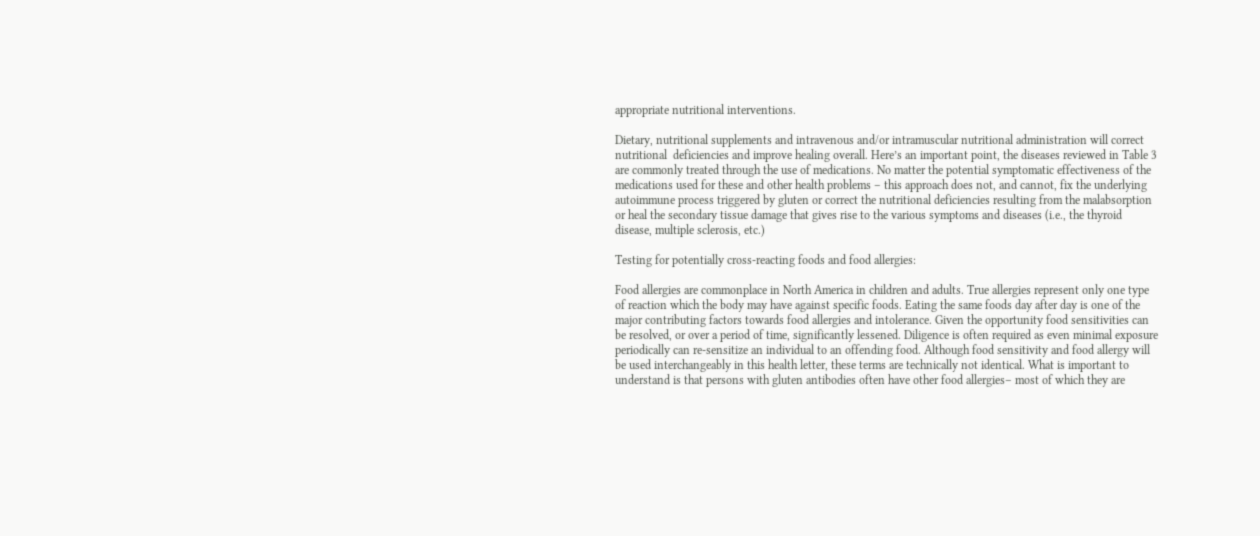appropriate nutritional interventions.

Dietary, nutritional supplements and intravenous and/or intramuscular nutritional administration will correct nutritional  deficiencies and improve healing overall. Here’s an important point, the diseases reviewed in Table 3 are commonly treated through the use of medications. No matter the potential symptomatic effectiveness of the medications used for these and other health problems – this approach does not, and cannot, fix the underlying autoimmune process triggered by gluten or correct the nutritional deficiencies resulting from the malabsorption or heal the secondary tissue damage that gives rise to the various symptoms and diseases (i.e., the thyroid disease, multiple sclerosis, etc.)

Testing for potentially cross-reacting foods and food allergies:

Food allergies are commonplace in North America in children and adults. True allergies represent only one type of reaction which the body may have against specific foods. Eating the same foods day after day is one of the major contributing factors towards food allergies and intolerance. Given the opportunity food sensitivities can be resolved, or over a period of time, significantly lessened. Diligence is often required as even minimal exposure periodically can re-sensitize an individual to an offending food. Although food sensitivity and food allergy will be used interchangeably in this health letter, these terms are technically not identical. What is important to understand is that persons with gluten antibodies often have other food allergies– most of which they are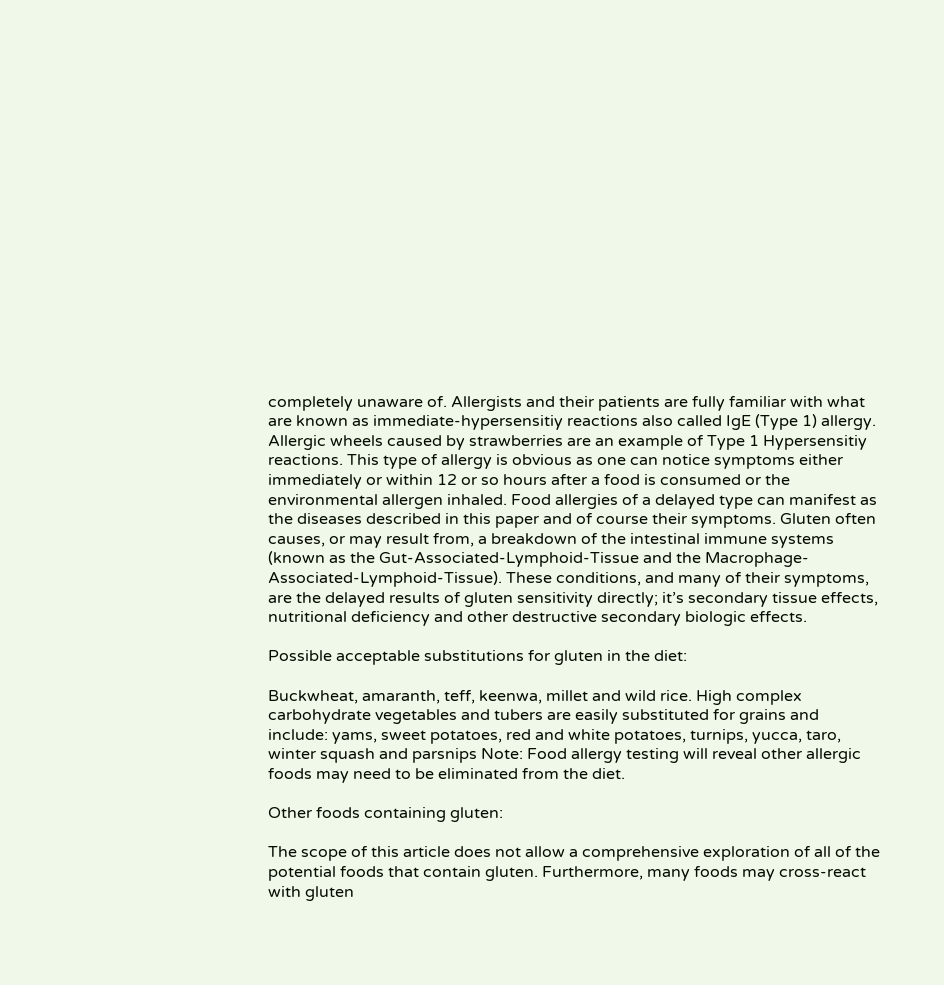completely unaware of. Allergists and their patients are fully familiar with what are known as immediate-hypersensitiy reactions also called IgE (Type 1) allergy. Allergic wheels caused by strawberries are an example of Type 1 Hypersensitiy reactions. This type of allergy is obvious as one can notice symptoms either immediately or within 12 or so hours after a food is consumed or the environmental allergen inhaled. Food allergies of a delayed type can manifest as the diseases described in this paper and of course their symptoms. Gluten often causes, or may result from, a breakdown of the intestinal immune systems (known as the Gut-Associated-Lymphoid-Tissue and the Macrophage-Associated-Lymphoid-Tissue). These conditions, and many of their symptoms, are the delayed results of gluten sensitivity directly; it’s secondary tissue effects, nutritional deficiency and other destructive secondary biologic effects.

Possible acceptable substitutions for gluten in the diet:

Buckwheat, amaranth, teff, keenwa, millet and wild rice. High complex carbohydrate vegetables and tubers are easily substituted for grains and include: yams, sweet potatoes, red and white potatoes, turnips, yucca, taro, winter squash and parsnips Note: Food allergy testing will reveal other allergic foods may need to be eliminated from the diet.

Other foods containing gluten:

The scope of this article does not allow a comprehensive exploration of all of the potential foods that contain gluten. Furthermore, many foods may cross-react with gluten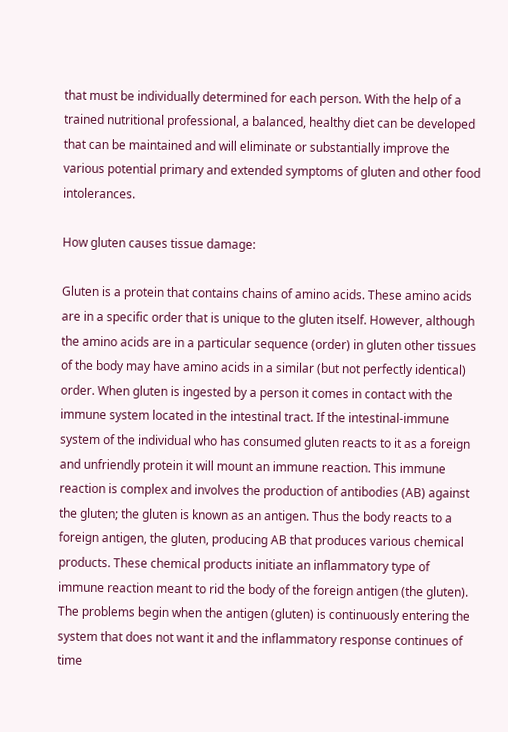that must be individually determined for each person. With the help of a trained nutritional professional, a balanced, healthy diet can be developed that can be maintained and will eliminate or substantially improve the various potential primary and extended symptoms of gluten and other food intolerances.

How gluten causes tissue damage:

Gluten is a protein that contains chains of amino acids. These amino acids are in a specific order that is unique to the gluten itself. However, although the amino acids are in a particular sequence (order) in gluten other tissues of the body may have amino acids in a similar (but not perfectly identical) order. When gluten is ingested by a person it comes in contact with the immune system located in the intestinal tract. If the intestinal-immune system of the individual who has consumed gluten reacts to it as a foreign and unfriendly protein it will mount an immune reaction. This immune reaction is complex and involves the production of antibodies (AB) against the gluten; the gluten is known as an antigen. Thus the body reacts to a foreign antigen, the gluten, producing AB that produces various chemical products. These chemical products initiate an inflammatory type of immune reaction meant to rid the body of the foreign antigen (the gluten). The problems begin when the antigen (gluten) is continuously entering the system that does not want it and the inflammatory response continues of time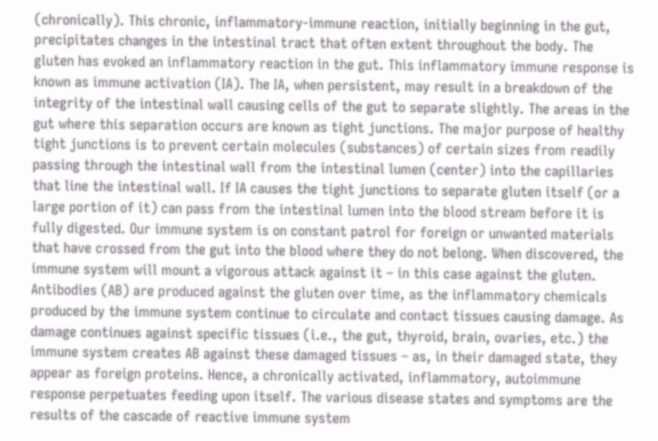(chronically). This chronic, inflammatory-immune reaction, initially beginning in the gut, precipitates changes in the intestinal tract that often extent throughout the body. The gluten has evoked an inflammatory reaction in the gut. This inflammatory immune response is known as immune activation (IA). The IA, when persistent, may result in a breakdown of the integrity of the intestinal wall causing cells of the gut to separate slightly. The areas in the gut where this separation occurs are known as tight junctions. The major purpose of healthy tight junctions is to prevent certain molecules (substances) of certain sizes from readily passing through the intestinal wall from the intestinal lumen (center) into the capillaries that line the intestinal wall. If IA causes the tight junctions to separate gluten itself (or a large portion of it) can pass from the intestinal lumen into the blood stream before it is fully digested. Our immune system is on constant patrol for foreign or unwanted materials that have crossed from the gut into the blood where they do not belong. When discovered, the immune system will mount a vigorous attack against it – in this case against the gluten. Antibodies (AB) are produced against the gluten over time, as the inflammatory chemicals produced by the immune system continue to circulate and contact tissues causing damage. As damage continues against specific tissues (i.e., the gut, thyroid, brain, ovaries, etc.) the immune system creates AB against these damaged tissues – as, in their damaged state, they appear as foreign proteins. Hence, a chronically activated, inflammatory, autoimmune response perpetuates feeding upon itself. The various disease states and symptoms are the results of the cascade of reactive immune system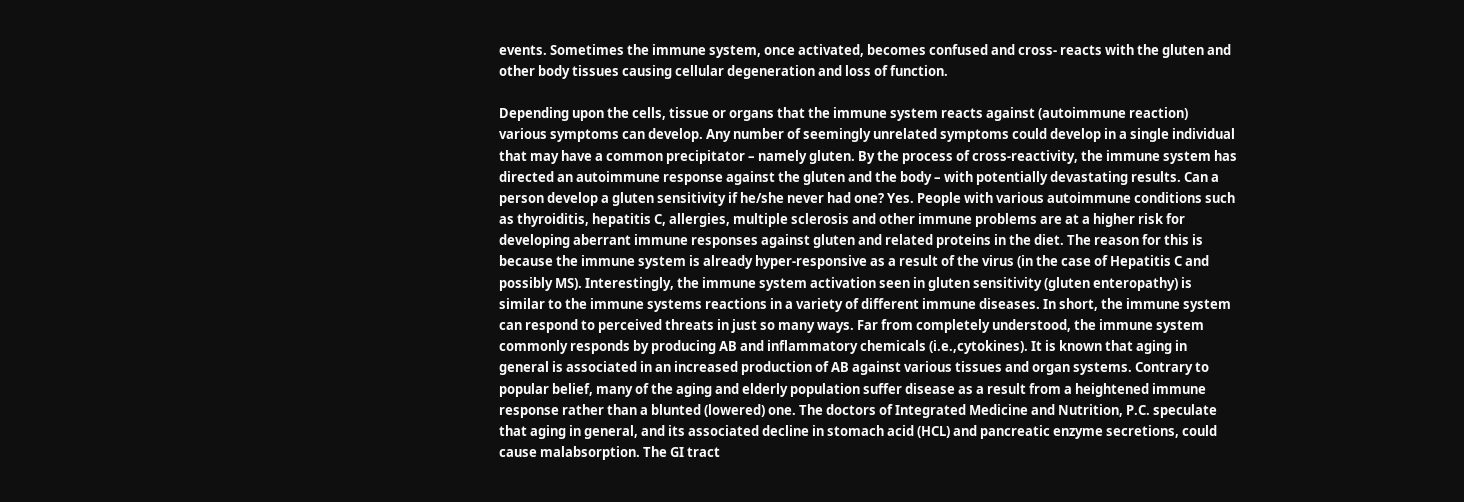events. Sometimes the immune system, once activated, becomes confused and cross- reacts with the gluten and other body tissues causing cellular degeneration and loss of function.

Depending upon the cells, tissue or organs that the immune system reacts against (autoimmune reaction) various symptoms can develop. Any number of seemingly unrelated symptoms could develop in a single individual that may have a common precipitator – namely gluten. By the process of cross-reactivity, the immune system has directed an autoimmune response against the gluten and the body – with potentially devastating results. Can a person develop a gluten sensitivity if he/she never had one? Yes. People with various autoimmune conditions such as thyroiditis, hepatitis C, allergies, multiple sclerosis and other immune problems are at a higher risk for developing aberrant immune responses against gluten and related proteins in the diet. The reason for this is because the immune system is already hyper-responsive as a result of the virus (in the case of Hepatitis C and possibly MS). Interestingly, the immune system activation seen in gluten sensitivity (gluten enteropathy) is similar to the immune systems reactions in a variety of different immune diseases. In short, the immune system can respond to perceived threats in just so many ways. Far from completely understood, the immune system commonly responds by producing AB and inflammatory chemicals (i.e.,cytokines). It is known that aging in general is associated in an increased production of AB against various tissues and organ systems. Contrary to popular belief, many of the aging and elderly population suffer disease as a result from a heightened immune response rather than a blunted (lowered) one. The doctors of Integrated Medicine and Nutrition, P.C. speculate that aging in general, and its associated decline in stomach acid (HCL) and pancreatic enzyme secretions, could cause malabsorption. The GI tract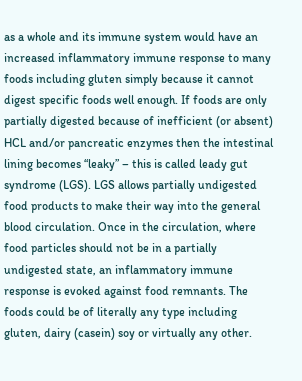as a whole and its immune system would have an increased inflammatory immune response to many foods including gluten simply because it cannot digest specific foods well enough. If foods are only partially digested because of inefficient (or absent) HCL and/or pancreatic enzymes then the intestinal lining becomes “leaky” – this is called leady gut syndrome (LGS). LGS allows partially undigested food products to make their way into the general blood circulation. Once in the circulation, where food particles should not be in a partially undigested state, an inflammatory immune response is evoked against food remnants. The foods could be of literally any type including gluten, dairy (casein) soy or virtually any other.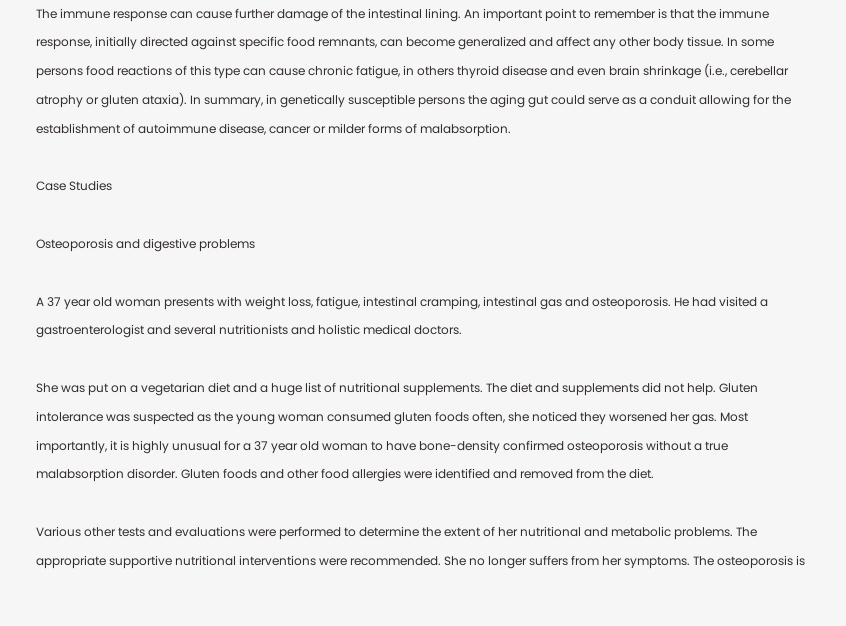The immune response can cause further damage of the intestinal lining. An important point to remember is that the immune response, initially directed against specific food remnants, can become generalized and affect any other body tissue. In some persons food reactions of this type can cause chronic fatigue, in others thyroid disease and even brain shrinkage (i.e., cerebellar atrophy or gluten ataxia). In summary, in genetically susceptible persons the aging gut could serve as a conduit allowing for the establishment of autoimmune disease, cancer or milder forms of malabsorption.

Case Studies

Osteoporosis and digestive problems

A 37 year old woman presents with weight loss, fatigue, intestinal cramping, intestinal gas and osteoporosis. He had visited a gastroenterologist and several nutritionists and holistic medical doctors.

She was put on a vegetarian diet and a huge list of nutritional supplements. The diet and supplements did not help. Gluten intolerance was suspected as the young woman consumed gluten foods often, she noticed they worsened her gas. Most importantly, it is highly unusual for a 37 year old woman to have bone-density confirmed osteoporosis without a true malabsorption disorder. Gluten foods and other food allergies were identified and removed from the diet.

Various other tests and evaluations were performed to determine the extent of her nutritional and metabolic problems. The appropriate supportive nutritional interventions were recommended. She no longer suffers from her symptoms. The osteoporosis is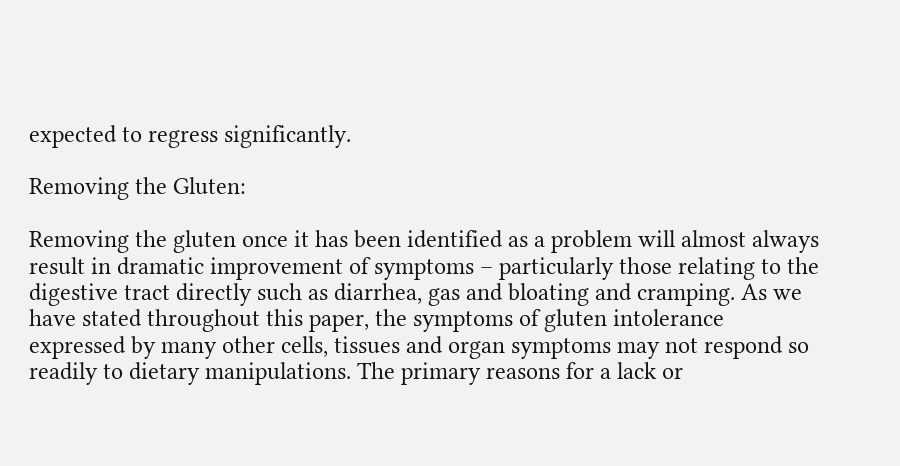expected to regress significantly.

Removing the Gluten:

Removing the gluten once it has been identified as a problem will almost always result in dramatic improvement of symptoms – particularly those relating to the digestive tract directly such as diarrhea, gas and bloating and cramping. As we have stated throughout this paper, the symptoms of gluten intolerance expressed by many other cells, tissues and organ symptoms may not respond so readily to dietary manipulations. The primary reasons for a lack or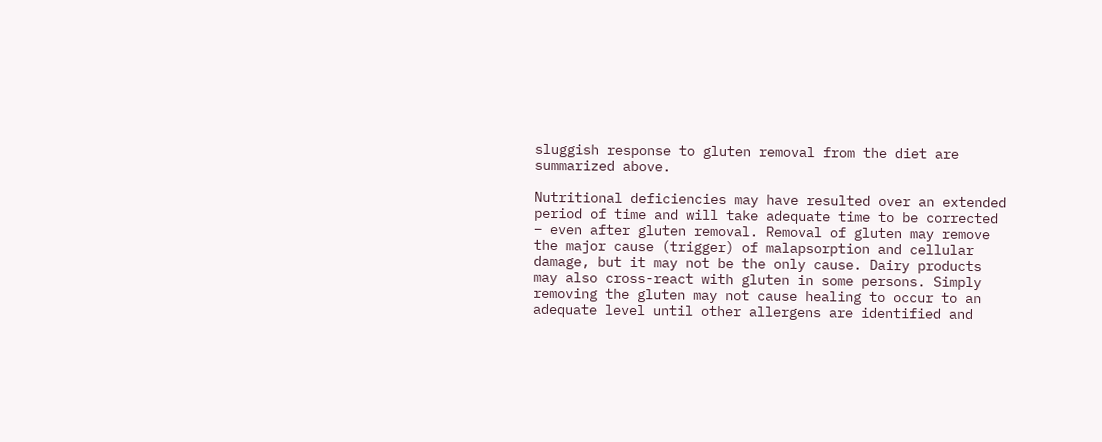sluggish response to gluten removal from the diet are summarized above.

Nutritional deficiencies may have resulted over an extended period of time and will take adequate time to be corrected – even after gluten removal. Removal of gluten may remove the major cause (trigger) of malapsorption and cellular damage, but it may not be the only cause. Dairy products may also cross-react with gluten in some persons. Simply removing the gluten may not cause healing to occur to an adequate level until other allergens are identified and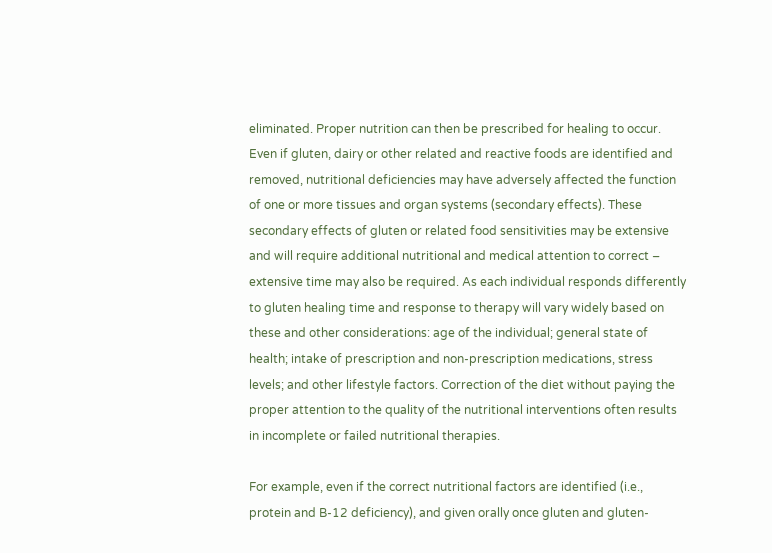eliminated. Proper nutrition can then be prescribed for healing to occur. Even if gluten, dairy or other related and reactive foods are identified and removed, nutritional deficiencies may have adversely affected the function of one or more tissues and organ systems (secondary effects). These secondary effects of gluten or related food sensitivities may be extensive and will require additional nutritional and medical attention to correct – extensive time may also be required. As each individual responds differently to gluten healing time and response to therapy will vary widely based on these and other considerations: age of the individual; general state of health; intake of prescription and non-prescription medications, stress levels; and other lifestyle factors. Correction of the diet without paying the proper attention to the quality of the nutritional interventions often results in incomplete or failed nutritional therapies.

For example, even if the correct nutritional factors are identified (i.e., protein and B-12 deficiency), and given orally once gluten and gluten-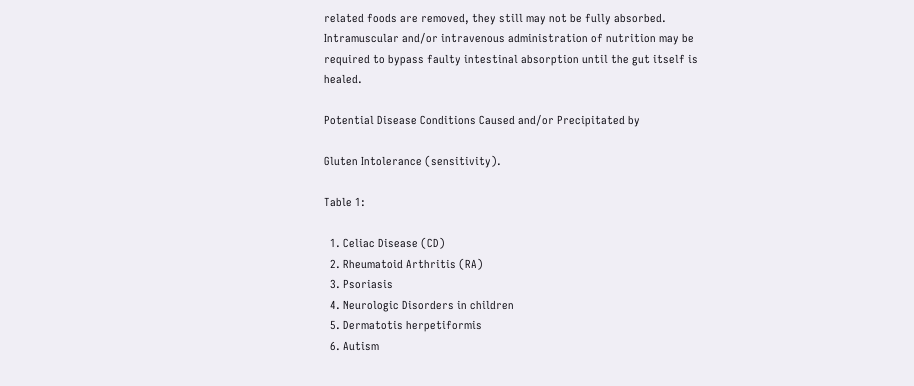related foods are removed, they still may not be fully absorbed. Intramuscular and/or intravenous administration of nutrition may be required to bypass faulty intestinal absorption until the gut itself is healed.

Potential Disease Conditions Caused and/or Precipitated by

Gluten Intolerance (sensitivity).

Table 1:

  1. Celiac Disease (CD)
  2. Rheumatoid Arthritis (RA)
  3. Psoriasis
  4. Neurologic Disorders in children
  5. Dermatotis herpetiformis
  6. Autism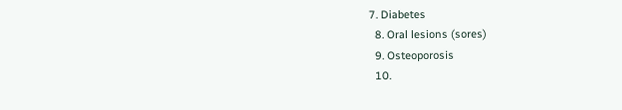7. Diabetes
  8. Oral lesions (sores)
  9. Osteoporosis
  10.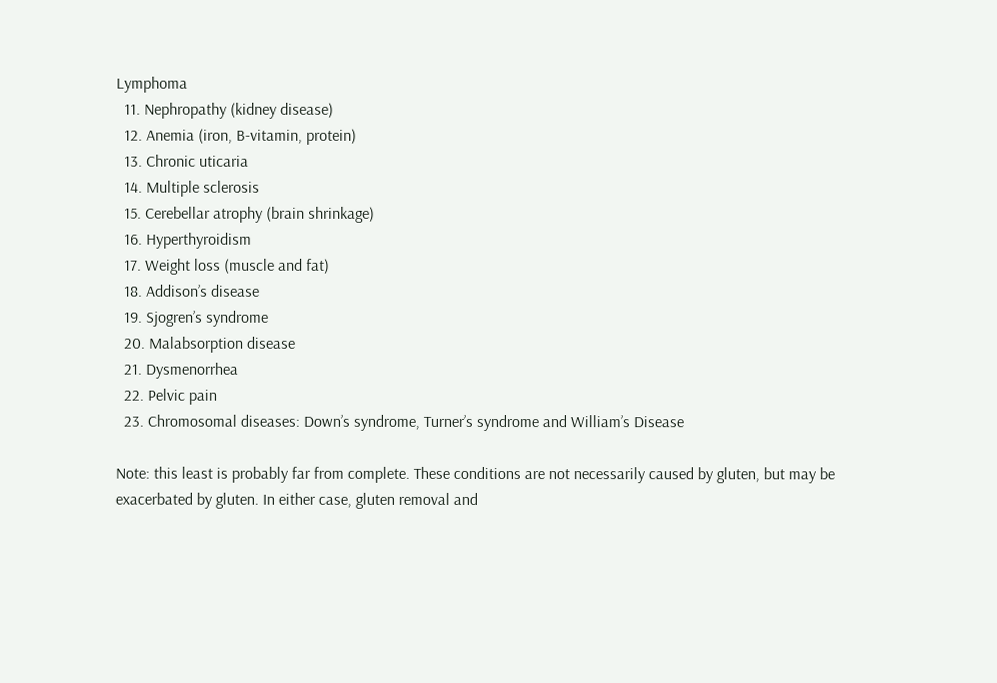Lymphoma
  11. Nephropathy (kidney disease)
  12. Anemia (iron, B-vitamin, protein)
  13. Chronic uticaria
  14. Multiple sclerosis
  15. Cerebellar atrophy (brain shrinkage)
  16. Hyperthyroidism
  17. Weight loss (muscle and fat)
  18. Addison’s disease
  19. Sjogren’s syndrome
  20. Malabsorption disease
  21. Dysmenorrhea
  22. Pelvic pain
  23. Chromosomal diseases: Down’s syndrome, Turner’s syndrome and William’s Disease

Note: this least is probably far from complete. These conditions are not necessarily caused by gluten, but may be exacerbated by gluten. In either case, gluten removal and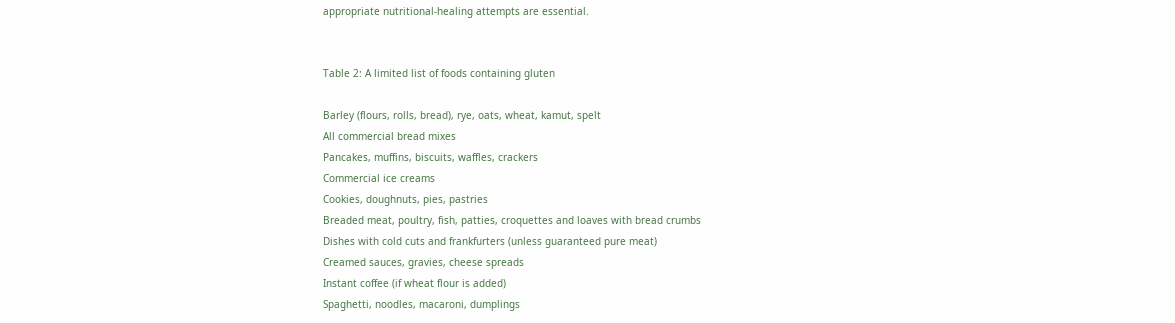appropriate nutritional-healing attempts are essential.


Table 2: A limited list of foods containing gluten

Barley (flours, rolls, bread), rye, oats, wheat, kamut, spelt
All commercial bread mixes
Pancakes, muffins, biscuits, waffles, crackers
Commercial ice creams
Cookies, doughnuts, pies, pastries
Breaded meat, poultry, fish, patties, croquettes and loaves with bread crumbs
Dishes with cold cuts and frankfurters (unless guaranteed pure meat)
Creamed sauces, gravies, cheese spreads
Instant coffee (if wheat flour is added)
Spaghetti, noodles, macaroni, dumplings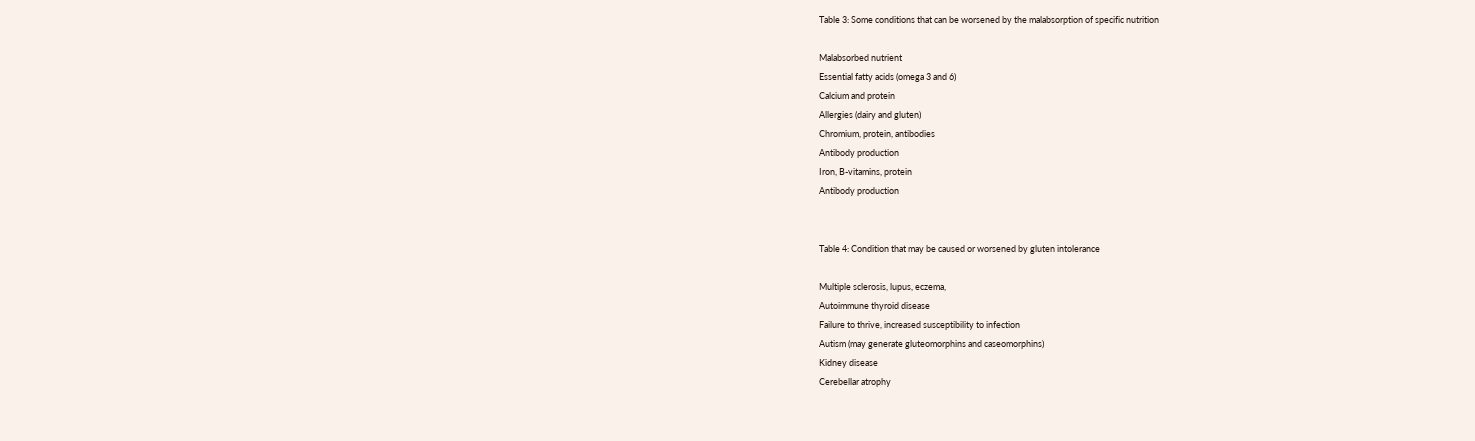Table 3: Some conditions that can be worsened by the malabsorption of specific nutrition

Malabsorbed nutrient
Essential fatty acids (omega 3 and 6)
Calcium and protein
Allergies (dairy and gluten)
Chromium, protein, antibodies
Antibody production
Iron, B-vitamins, protein
Antibody production


Table 4: Condition that may be caused or worsened by gluten intolerance

Multiple sclerosis, lupus, eczema,
Autoimmune thyroid disease
Failure to thrive, increased susceptibility to infection
Autism (may generate gluteomorphins and caseomorphins)
Kidney disease
Cerebellar atrophy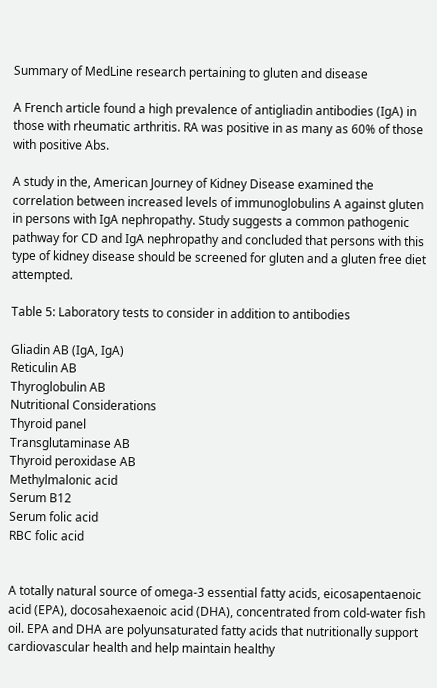Summary of MedLine research pertaining to gluten and disease

A French article found a high prevalence of antigliadin antibodies (IgA) in those with rheumatic arthritis. RA was positive in as many as 60% of those with positive Abs.

A study in the, American Journey of Kidney Disease examined the correlation between increased levels of immunoglobulins A against gluten in persons with IgA nephropathy. Study suggests a common pathogenic pathway for CD and IgA nephropathy and concluded that persons with this type of kidney disease should be screened for gluten and a gluten free diet attempted.

Table 5: Laboratory tests to consider in addition to antibodies

Gliadin AB (IgA, IgA)
Reticulin AB
Thyroglobulin AB
Nutritional Considerations
Thyroid panel
Transglutaminase AB
Thyroid peroxidase AB
Methylmalonic acid
Serum B12
Serum folic acid
RBC folic acid


A totally natural source of omega-3 essential fatty acids, eicosapentaenoic acid (EPA), docosahexaenoic acid (DHA), concentrated from cold-water fish oil. EPA and DHA are polyunsaturated fatty acids that nutritionally support cardiovascular health and help maintain healthy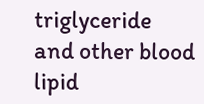triglyceride and other blood lipid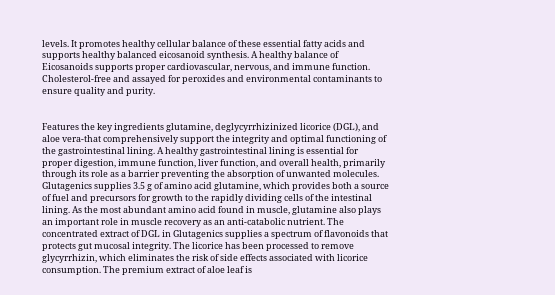levels. It promotes healthy cellular balance of these essential fatty acids and supports healthy balanced eicosanoid synthesis. A healthy balance of Eicosanoids supports proper cardiovascular, nervous, and immune function. Cholesterol-free and assayed for peroxides and environmental contaminants to ensure quality and purity.


Features the key ingredients glutamine, deglycyrrhizinized licorice (DGL), and aloe vera-that comprehensively support the integrity and optimal functioning of the gastrointestinal lining. A healthy gastrointestinal lining is essential for proper digestion, immune function, liver function, and overall health, primarily through its role as a barrier preventing the absorption of unwanted molecules. Glutagenics supplies 3.5 g of amino acid glutamine, which provides both a source of fuel and precursors for growth to the rapidly dividing cells of the intestinal lining. As the most abundant amino acid found in muscle, glutamine also plays an important role in muscle recovery as an anti-catabolic nutrient. The concentrated extract of DGL in Glutagenics supplies a spectrum of flavonoids that protects gut mucosal integrity. The licorice has been processed to remove glycyrrhizin, which eliminates the risk of side effects associated with licorice consumption. The premium extract of aloe leaf is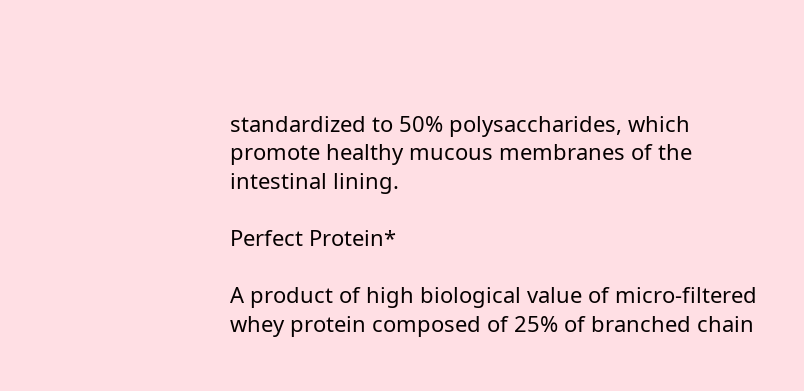standardized to 50% polysaccharides, which promote healthy mucous membranes of the intestinal lining.

Perfect Protein*

A product of high biological value of micro-filtered whey protein composed of 25% of branched chain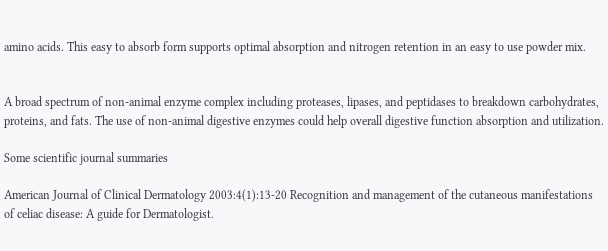amino acids. This easy to absorb form supports optimal absorption and nitrogen retention in an easy to use powder mix.


A broad spectrum of non-animal enzyme complex including proteases, lipases, and peptidases to breakdown carbohydrates, proteins, and fats. The use of non-animal digestive enzymes could help overall digestive function absorption and utilization.

Some scientific journal summaries

American Journal of Clinical Dermatology 2003:4(1):13-20 Recognition and management of the cutaneous manifestations of celiac disease: A guide for Dermatologist.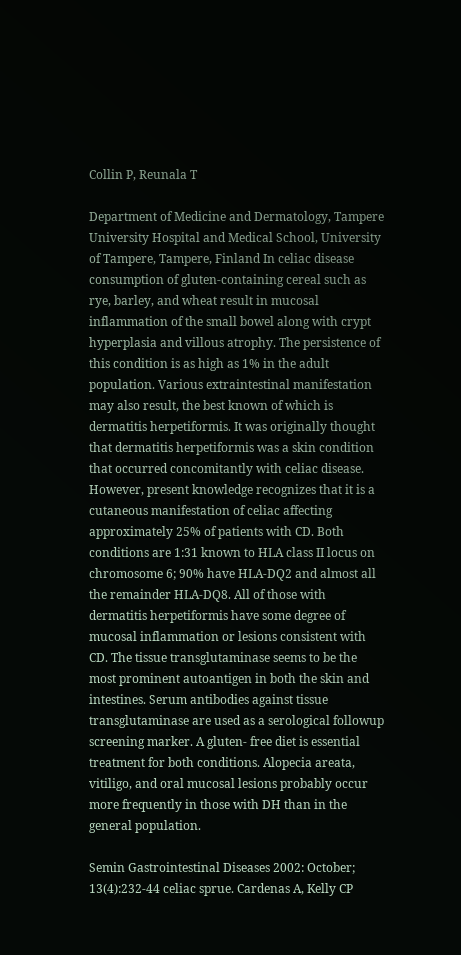Collin P, Reunala T

Department of Medicine and Dermatology, Tampere University Hospital and Medical School, University of Tampere, Tampere, Finland In celiac disease consumption of gluten-containing cereal such as rye, barley, and wheat result in mucosal inflammation of the small bowel along with crypt hyperplasia and villous atrophy. The persistence of this condition is as high as 1% in the adult population. Various extraintestinal manifestation may also result, the best known of which is dermatitis herpetiformis. It was originally thought that dermatitis herpetiformis was a skin condition that occurred concomitantly with celiac disease. However, present knowledge recognizes that it is a cutaneous manifestation of celiac affecting approximately 25% of patients with CD. Both conditions are 1:31 known to HLA class II locus on chromosome 6; 90% have HLA-DQ2 and almost all the remainder HLA-DQ8. All of those with dermatitis herpetiformis have some degree of mucosal inflammation or lesions consistent with CD. The tissue transglutaminase seems to be the most prominent autoantigen in both the skin and intestines. Serum antibodies against tissue transglutaminase are used as a serological followup screening marker. A gluten- free diet is essential treatment for both conditions. Alopecia areata, vitiligo, and oral mucosal lesions probably occur more frequently in those with DH than in the general population.

Semin Gastrointestinal Diseases 2002: October; 13(4):232-44 celiac sprue. Cardenas A, Kelly CP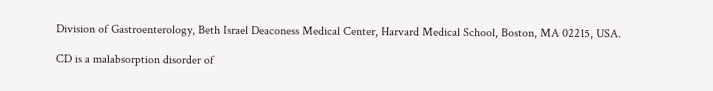Division of Gastroenterology, Beth Israel Deaconess Medical Center, Harvard Medical School, Boston, MA 02215, USA.

CD is a malabsorption disorder of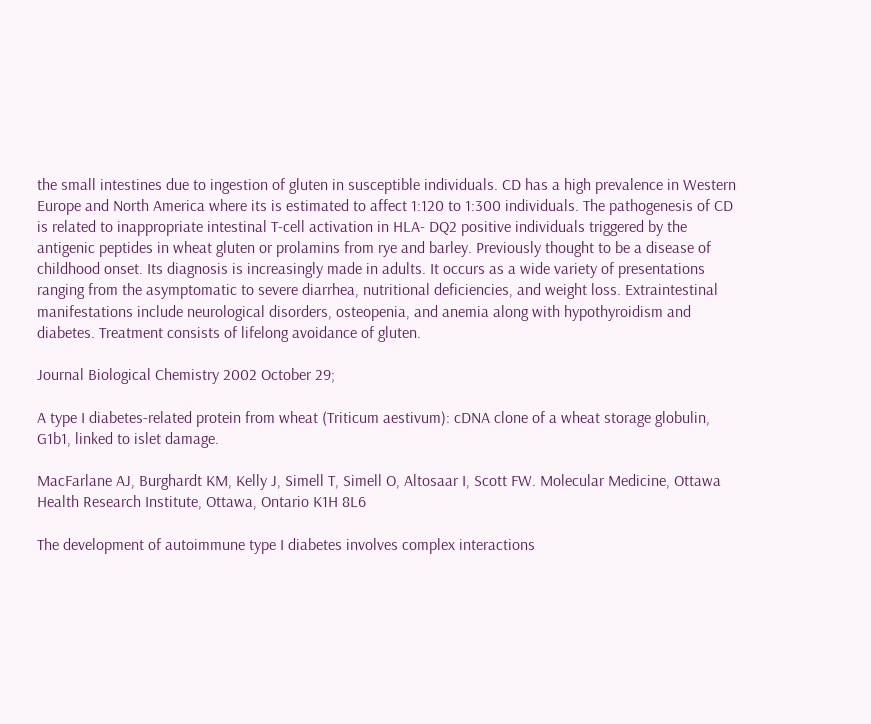the small intestines due to ingestion of gluten in susceptible individuals. CD has a high prevalence in Western Europe and North America where its is estimated to affect 1:120 to 1:300 individuals. The pathogenesis of CD is related to inappropriate intestinal T-cell activation in HLA- DQ2 positive individuals triggered by the antigenic peptides in wheat gluten or prolamins from rye and barley. Previously thought to be a disease of childhood onset. Its diagnosis is increasingly made in adults. It occurs as a wide variety of presentations ranging from the asymptomatic to severe diarrhea, nutritional deficiencies, and weight loss. Extraintestinal manifestations include neurological disorders, osteopenia, and anemia along with hypothyroidism and diabetes. Treatment consists of lifelong avoidance of gluten.

Journal Biological Chemistry 2002 October 29;

A type I diabetes-related protein from wheat (Triticum aestivum): cDNA clone of a wheat storage globulin, G1b1, linked to islet damage.

MacFarlane AJ, Burghardt KM, Kelly J, Simell T, Simell O, Altosaar I, Scott FW. Molecular Medicine, Ottawa Health Research Institute, Ottawa, Ontario K1H 8L6

The development of autoimmune type I diabetes involves complex interactions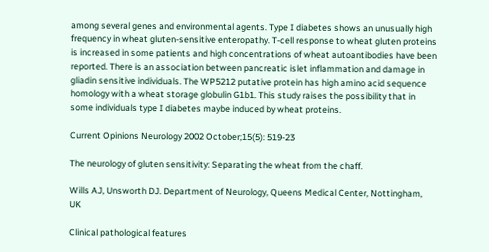among several genes and environmental agents. Type I diabetes shows an unusually high frequency in wheat gluten-sensitive enteropathy. T-cell response to wheat gluten proteins is increased in some patients and high concentrations of wheat autoantibodies have been reported. There is an association between pancreatic islet inflammation and damage in gliadin sensitive individuals. The WP5212 putative protein has high amino acid sequence homology with a wheat storage globulin G1b1. This study raises the possibility that in some individuals type I diabetes maybe induced by wheat proteins.

Current Opinions Neurology 2002 October;15(5): 519-23

The neurology of gluten sensitivity: Separating the wheat from the chaff.

Wills AJ, Unsworth DJ. Department of Neurology, Queens Medical Center, Nottingham, UK

Clinical pathological features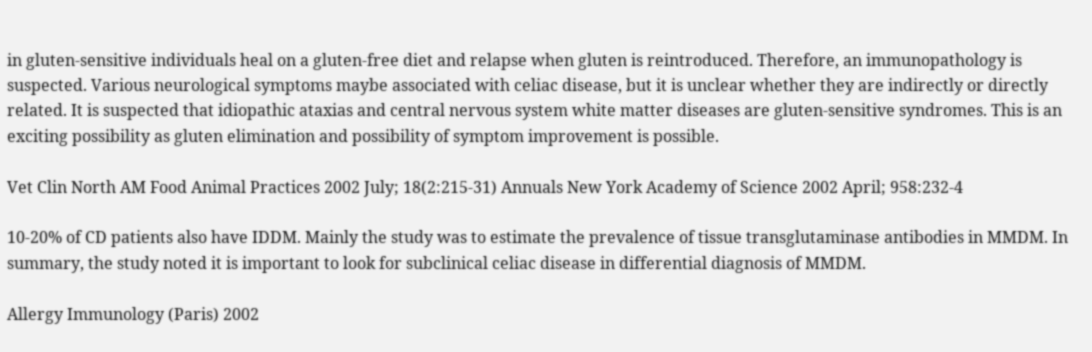in gluten-sensitive individuals heal on a gluten-free diet and relapse when gluten is reintroduced. Therefore, an immunopathology is suspected. Various neurological symptoms maybe associated with celiac disease, but it is unclear whether they are indirectly or directly related. It is suspected that idiopathic ataxias and central nervous system white matter diseases are gluten-sensitive syndromes. This is an exciting possibility as gluten elimination and possibility of symptom improvement is possible.

Vet Clin North AM Food Animal Practices 2002 July; 18(2:215-31) Annuals New York Academy of Science 2002 April; 958:232-4

10-20% of CD patients also have IDDM. Mainly the study was to estimate the prevalence of tissue transglutaminase antibodies in MMDM. In summary, the study noted it is important to look for subclinical celiac disease in differential diagnosis of MMDM.

Allergy Immunology (Paris) 2002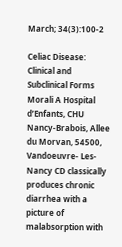March; 34(3):100-2

Celiac Disease: Clinical and Subclinical Forms Morali A Hospital d’Enfants, CHU Nancy-Brabois, Allee du Morvan, 54500, Vandoeuvre- Les-Nancy CD classically produces chronic diarrhea with a picture of malabsorption with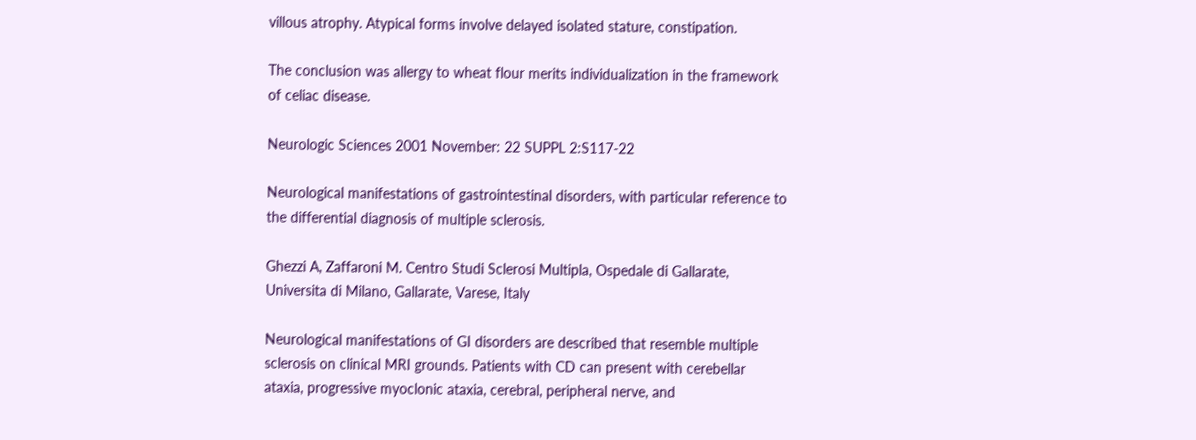villous atrophy. Atypical forms involve delayed isolated stature, constipation.

The conclusion was allergy to wheat flour merits individualization in the framework of celiac disease.

Neurologic Sciences 2001 November: 22 SUPPL 2:S117-22

Neurological manifestations of gastrointestinal disorders, with particular reference to the differential diagnosis of multiple sclerosis.

Ghezzi A, Zaffaroni M. Centro Studi Sclerosi Multipla, Ospedale di Gallarate, Universita di Milano, Gallarate, Varese, Italy

Neurological manifestations of GI disorders are described that resemble multiple sclerosis on clinical MRI grounds. Patients with CD can present with cerebellar ataxia, progressive myoclonic ataxia, cerebral, peripheral nerve, and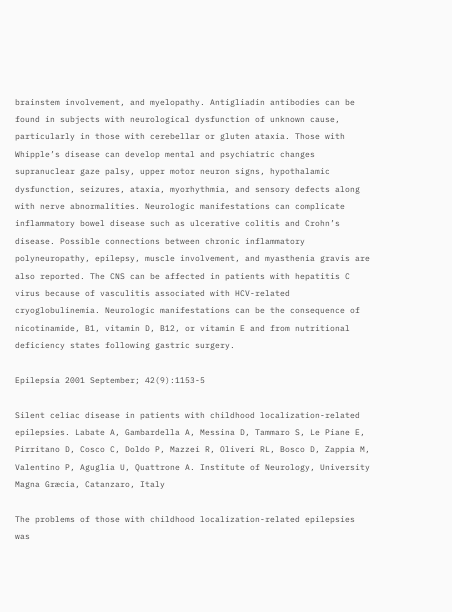brainstem involvement, and myelopathy. Antigliadin antibodies can be found in subjects with neurological dysfunction of unknown cause, particularly in those with cerebellar or gluten ataxia. Those with Whipple’s disease can develop mental and psychiatric changes supranuclear gaze palsy, upper motor neuron signs, hypothalamic dysfunction, seizures, ataxia, myorhythmia, and sensory defects along with nerve abnormalities. Neurologic manifestations can complicate inflammatory bowel disease such as ulcerative colitis and Crohn’s disease. Possible connections between chronic inflammatory polyneuropathy, epilepsy, muscle involvement, and myasthenia gravis are also reported. The CNS can be affected in patients with hepatitis C virus because of vasculitis associated with HCV-related cryoglobulinemia. Neurologic manifestations can be the consequence of nicotinamide, B1, vitamin D, B12, or vitamin E and from nutritional deficiency states following gastric surgery.

Epilepsia 2001 September; 42(9):1153-5

Silent celiac disease in patients with childhood localization-related epilepsies. Labate A, Gambardella A, Messina D, Tammaro S, Le Piane E, Pirritano D, Cosco C, Doldo P, Mazzei R, Oliveri RL, Bosco D, Zappia M, Valentino P, Aguglia U, Quattrone A. Institute of Neurology, University Magna Græcia, Catanzaro, Italy

The problems of those with childhood localization-related epilepsies was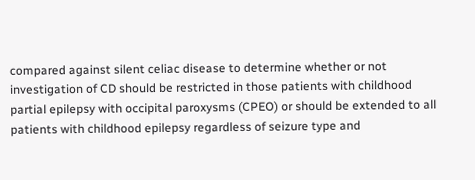compared against silent celiac disease to determine whether or not investigation of CD should be restricted in those patients with childhood partial epilepsy with occipital paroxysms (CPEO) or should be extended to all patients with childhood epilepsy regardless of seizure type and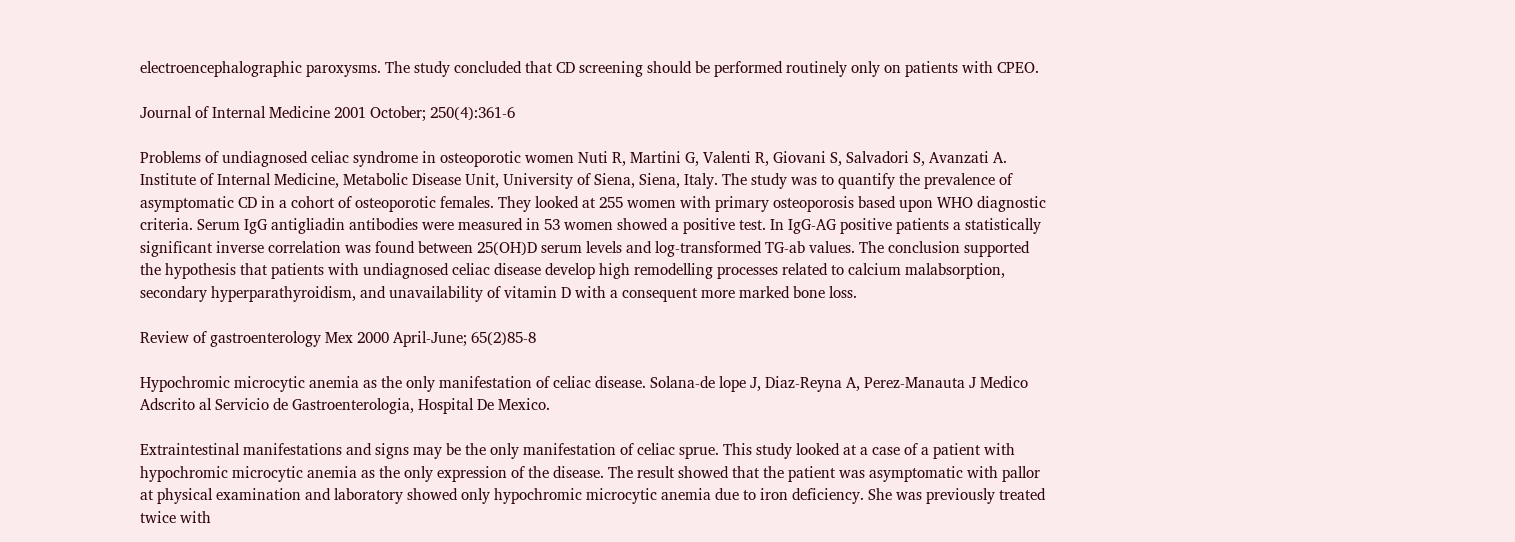electroencephalographic paroxysms. The study concluded that CD screening should be performed routinely only on patients with CPEO.

Journal of Internal Medicine 2001 October; 250(4):361-6

Problems of undiagnosed celiac syndrome in osteoporotic women Nuti R, Martini G, Valenti R, Giovani S, Salvadori S, Avanzati A. Institute of Internal Medicine, Metabolic Disease Unit, University of Siena, Siena, Italy. The study was to quantify the prevalence of asymptomatic CD in a cohort of osteoporotic females. They looked at 255 women with primary osteoporosis based upon WHO diagnostic criteria. Serum IgG antigliadin antibodies were measured in 53 women showed a positive test. In IgG-AG positive patients a statistically significant inverse correlation was found between 25(OH)D serum levels and log-transformed TG-ab values. The conclusion supported the hypothesis that patients with undiagnosed celiac disease develop high remodelling processes related to calcium malabsorption, secondary hyperparathyroidism, and unavailability of vitamin D with a consequent more marked bone loss.

Review of gastroenterology Mex 2000 April-June; 65(2)85-8

Hypochromic microcytic anemia as the only manifestation of celiac disease. Solana-de lope J, Diaz-Reyna A, Perez-Manauta J Medico Adscrito al Servicio de Gastroenterologia, Hospital De Mexico.

Extraintestinal manifestations and signs may be the only manifestation of celiac sprue. This study looked at a case of a patient with hypochromic microcytic anemia as the only expression of the disease. The result showed that the patient was asymptomatic with pallor at physical examination and laboratory showed only hypochromic microcytic anemia due to iron deficiency. She was previously treated twice with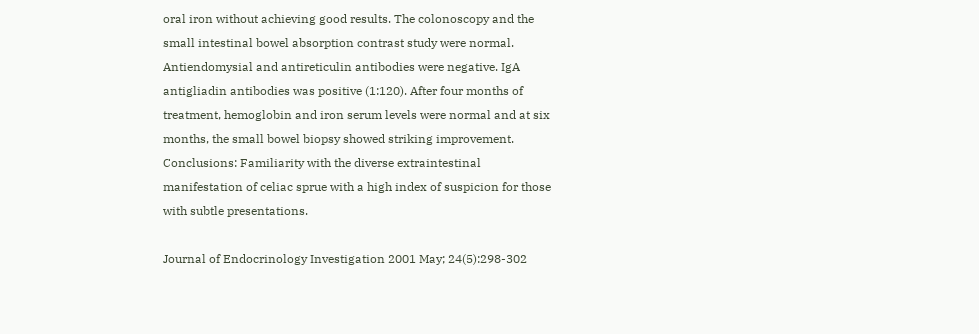oral iron without achieving good results. The colonoscopy and the small intestinal bowel absorption contrast study were normal. Antiendomysial and antireticulin antibodies were negative. IgA antigliadin antibodies was positive (1:120). After four months of treatment, hemoglobin and iron serum levels were normal and at six months, the small bowel biopsy showed striking improvement. Conclusions: Familiarity with the diverse extraintestinal manifestation of celiac sprue with a high index of suspicion for those with subtle presentations.

Journal of Endocrinology Investigation 2001 May; 24(5):298-302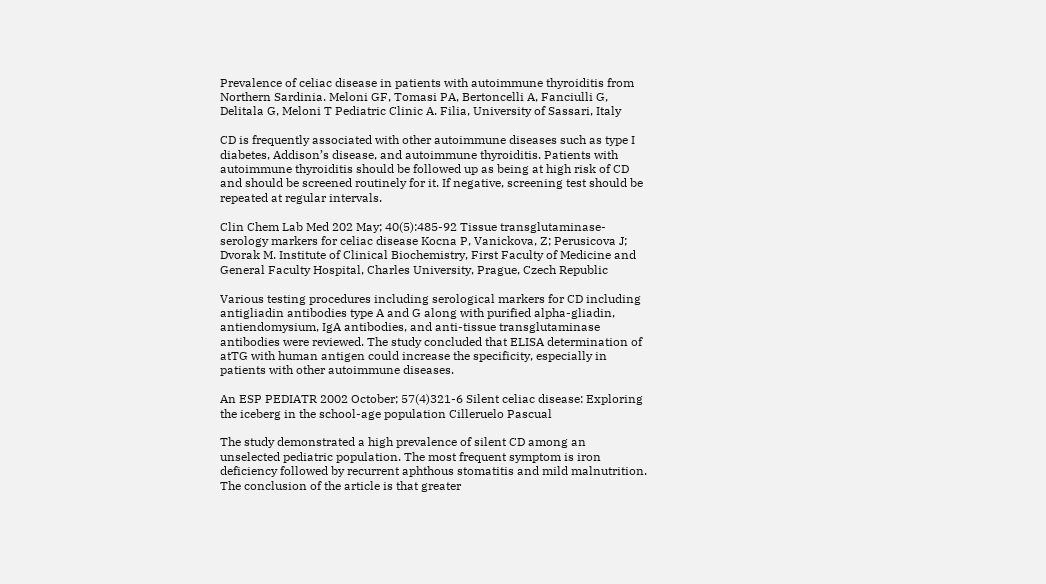Prevalence of celiac disease in patients with autoimmune thyroiditis from Northern Sardinia. Meloni GF, Tomasi PA, Bertoncelli A, Fanciulli G, Delitala G, Meloni T Pediatric Clinic A. Filia, University of Sassari, Italy

CD is frequently associated with other autoimmune diseases such as type I diabetes, Addison’s disease, and autoimmune thyroiditis. Patients with autoimmune thyroiditis should be followed up as being at high risk of CD and should be screened routinely for it. If negative, screening test should be repeated at regular intervals.

Clin Chem Lab Med 202 May; 40(5):485-92 Tissue transglutaminase-serology markers for celiac disease Kocna P, Vanickova, Z; Perusicova J; Dvorak M. Institute of Clinical Biochemistry, First Faculty of Medicine and General Faculty Hospital, Charles University, Prague, Czech Republic

Various testing procedures including serological markers for CD including antigliadin antibodies type A and G along with purified alpha-gliadin, antiendomysium, IgA antibodies, and anti-tissue transglutaminase antibodies were reviewed. The study concluded that ELISA determination of atTG with human antigen could increase the specificity, especially in patients with other autoimmune diseases.

An ESP PEDIATR 2002 October; 57(4)321-6 Silent celiac disease: Exploring the iceberg in the school-age population Cilleruelo Pascual

The study demonstrated a high prevalence of silent CD among an unselected pediatric population. The most frequent symptom is iron deficiency followed by recurrent aphthous stomatitis and mild malnutrition. The conclusion of the article is that greater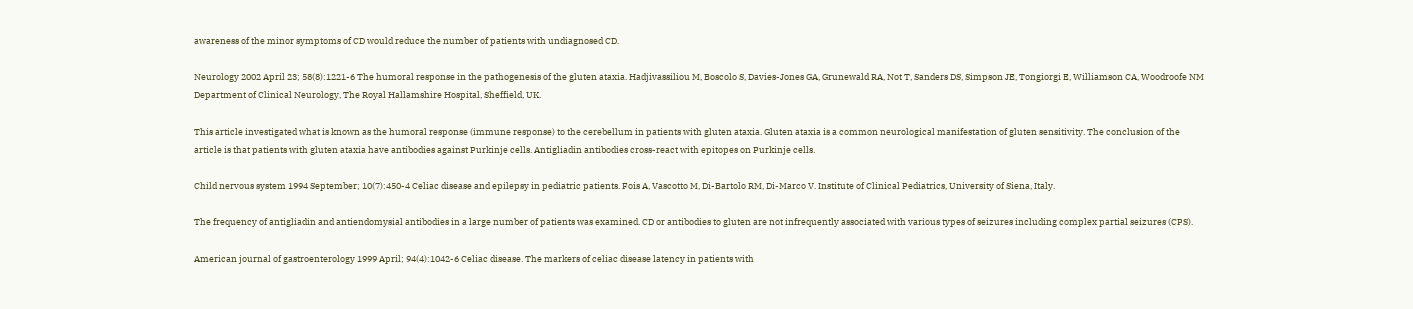awareness of the minor symptoms of CD would reduce the number of patients with undiagnosed CD.

Neurology 2002 April 23; 58(8):1221-6 The humoral response in the pathogenesis of the gluten ataxia. Hadjivassiliou M, Boscolo S, Davies-Jones GA, Grunewald RA, Not T, Sanders DS, Simpson JE, Tongiorgi E, Williamson CA, Woodroofe NM Department of Clinical Neurology, The Royal Hallamshire Hospital, Sheffield, UK.

This article investigated what is known as the humoral response (immune response) to the cerebellum in patients with gluten ataxia. Gluten ataxia is a common neurological manifestation of gluten sensitivity. The conclusion of the article is that patients with gluten ataxia have antibodies against Purkinje cells. Antigliadin antibodies cross-react with epitopes on Purkinje cells.

Child nervous system 1994 September; 10(7):450-4 Celiac disease and epilepsy in pediatric patients. Fois A, Vascotto M, Di-Bartolo RM, Di-Marco V. Institute of Clinical Pediatrics, University of Siena, Italy.

The frequency of antigliadin and antiendomysial antibodies in a large number of patients was examined. CD or antibodies to gluten are not infrequently associated with various types of seizures including complex partial seizures (CPS).

American journal of gastroenterology 1999 April; 94(4):1042-6 Celiac disease. The markers of celiac disease latency in patients with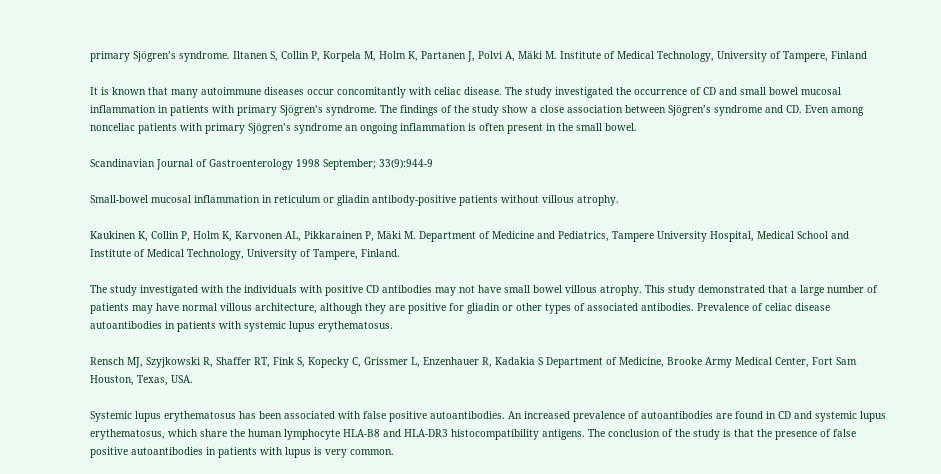primary Sjögren’s syndrome. Iltanen S, Collin P, Korpela M, Holm K, Partanen J, Polvi A, Mäki M. Institute of Medical Technology, University of Tampere, Finland

It is known that many autoimmune diseases occur concomitantly with celiac disease. The study investigated the occurrence of CD and small bowel mucosal inflammation in patients with primary Sjögren’s syndrome. The findings of the study show a close association between Sjögren’s syndrome and CD. Even among nonceliac patients with primary Sjögren’s syndrome an ongoing inflammation is often present in the small bowel.

Scandinavian Journal of Gastroenterology 1998 September; 33(9):944-9

Small-bowel mucosal inflammation in reticulum or gliadin antibody-positive patients without villous atrophy.

Kaukinen K, Collin P, Holm K, Karvonen AL, Pikkarainen P, Mäki M. Department of Medicine and Pediatrics, Tampere University Hospital, Medical School and Institute of Medical Technology, University of Tampere, Finland.

The study investigated with the individuals with positive CD antibodies may not have small bowel villous atrophy. This study demonstrated that a large number of patients may have normal villous architecture, although they are positive for gliadin or other types of associated antibodies. Prevalence of celiac disease autoantibodies in patients with systemic lupus erythematosus.

Rensch MJ, Szyjkowski R, Shaffer RT, Fink S, Kopecky C, Grissmer L, Enzenhauer R, Kadakia S Department of Medicine, Brooke Army Medical Center, Fort Sam Houston, Texas, USA.

Systemic lupus erythematosus has been associated with false positive autoantibodies. An increased prevalence of autoantibodies are found in CD and systemic lupus erythematosus, which share the human lymphocyte HLA-B8 and HLA-DR3 histocompatibility antigens. The conclusion of the study is that the presence of false positive autoantibodies in patients with lupus is very common.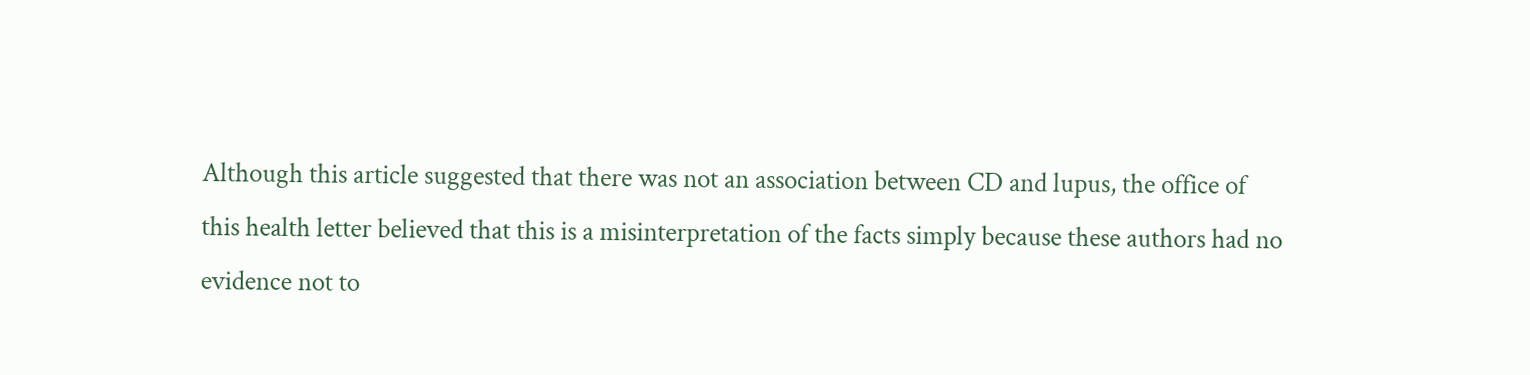Although this article suggested that there was not an association between CD and lupus, the office of this health letter believed that this is a misinterpretation of the facts simply because these authors had no evidence not to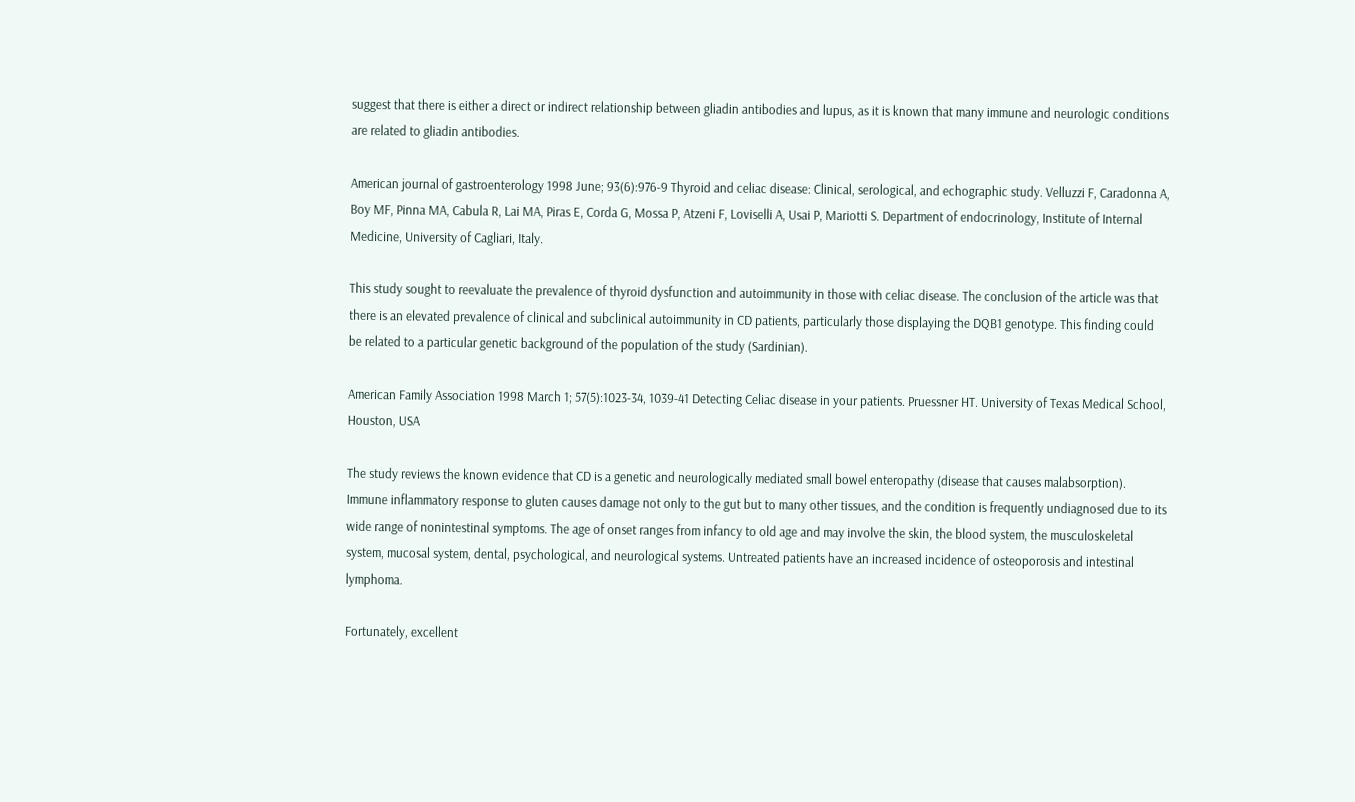suggest that there is either a direct or indirect relationship between gliadin antibodies and lupus, as it is known that many immune and neurologic conditions are related to gliadin antibodies.

American journal of gastroenterology 1998 June; 93(6):976-9 Thyroid and celiac disease: Clinical, serological, and echographic study. Velluzzi F, Caradonna A, Boy MF, Pinna MA, Cabula R, Lai MA, Piras E, Corda G, Mossa P, Atzeni F, Loviselli A, Usai P, Mariotti S. Department of endocrinology, Institute of Internal Medicine, University of Cagliari, Italy.

This study sought to reevaluate the prevalence of thyroid dysfunction and autoimmunity in those with celiac disease. The conclusion of the article was that there is an elevated prevalence of clinical and subclinical autoimmunity in CD patients, particularly those displaying the DQB1 genotype. This finding could be related to a particular genetic background of the population of the study (Sardinian).

American Family Association 1998 March 1; 57(5):1023-34, 1039-41 Detecting Celiac disease in your patients. Pruessner HT. University of Texas Medical School, Houston, USA

The study reviews the known evidence that CD is a genetic and neurologically mediated small bowel enteropathy (disease that causes malabsorption). Immune inflammatory response to gluten causes damage not only to the gut but to many other tissues, and the condition is frequently undiagnosed due to its wide range of nonintestinal symptoms. The age of onset ranges from infancy to old age and may involve the skin, the blood system, the musculoskeletal system, mucosal system, dental, psychological, and neurological systems. Untreated patients have an increased incidence of osteoporosis and intestinal lymphoma.

Fortunately, excellent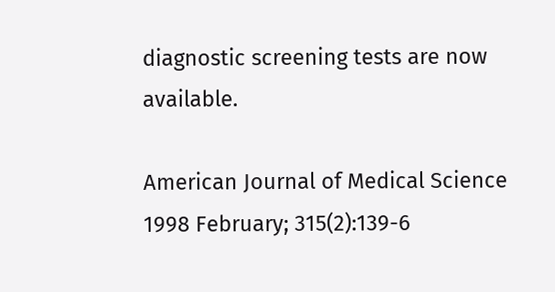diagnostic screening tests are now available.

American Journal of Medical Science 1998 February; 315(2):139-6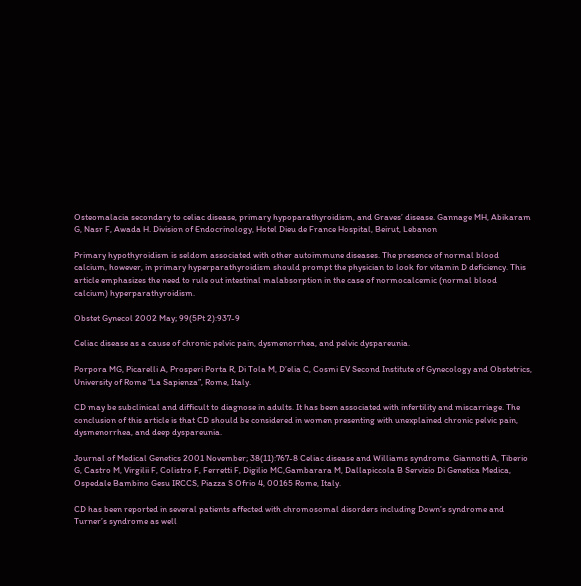Osteomalacia secondary to celiac disease, primary hypoparathyroidism, and Graves’ disease. Gannage MH, Abikaram G, Nasr F, Awada H. Division of Endocrinology, Hotel Dieu de France Hospital, Beirut, Lebanon

Primary hypothyroidism is seldom associated with other autoimmune diseases. The presence of normal blood calcium, however, in primary hyperparathyroidism should prompt the physician to look for vitamin D deficiency. This article emphasizes the need to rule out intestinal malabsorption in the case of normocalcemic (normal blood calcium) hyperparathyroidism.

Obstet Gynecol 2002 May; 99(5Pt 2):937-9

Celiac disease as a cause of chronic pelvic pain, dysmenorrhea, and pelvic dyspareunia.

Porpora MG, Picarelli A, Prosperi Porta R, Di Tola M, D’elia C, Cosmi EV Second Institute of Gynecology and Obstetrics, University of Rome “La Sapienza”, Rome, Italy.

CD may be subclinical and difficult to diagnose in adults. It has been associated with infertility and miscarriage. The conclusion of this article is that CD should be considered in women presenting with unexplained chronic pelvic pain, dysmenorrhea, and deep dyspareunia.

Journal of Medical Genetics 2001 November; 38(11):767-8 Celiac disease and Williams syndrome. Giannotti A, Tiberio G, Castro M, Virgilii F, Colistro F, Ferretti F, Digilio MC,Gambarara M, Dallapiccola B Servizio Di Genetica Medica, Ospedale Bambino Gesu IRCCS, Piazza S Ofrio 4, 00165 Rome, Italy.

CD has been reported in several patients affected with chromosomal disorders including Down’s syndrome and Turner’s syndrome as well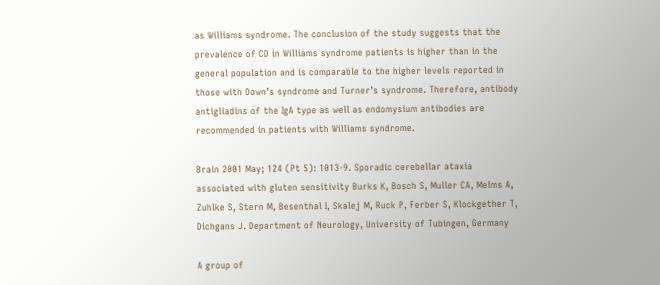as Williams syndrome. The conclusion of the study suggests that the prevalence of CD in Williams syndrome patients is higher than in the general population and is comparable to the higher levels reported in those with Down’s syndrome and Turner’s syndrome. Therefore, antibody antigliadins of the IgA type as well as endomysium antibodies are recommended in patients with Williams syndrome.

Brain 2001 May; 124 (Pt 5): 1013-9. Sporadic cerebellar ataxia associated with gluten sensitivity Burks K, Bosch S, Muller CA, Melms A, Zuhlke S, Stern M, Besenthal I, Skalej M, Ruck P, Ferber S, Klockgether T, Dichgans J. Department of Neurology, University of Tubingen, Germany

A group of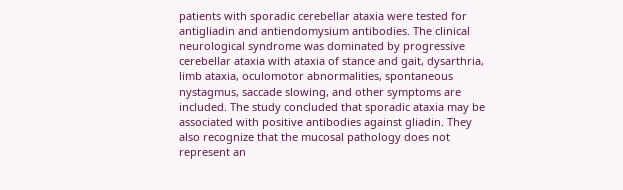patients with sporadic cerebellar ataxia were tested for antigliadin and antiendomysium antibodies. The clinical neurological syndrome was dominated by progressive cerebellar ataxia with ataxia of stance and gait, dysarthria, limb ataxia, oculomotor abnormalities, spontaneous nystagmus, saccade slowing, and other symptoms are included. The study concluded that sporadic ataxia may be associated with positive antibodies against gliadin. They also recognize that the mucosal pathology does not represent an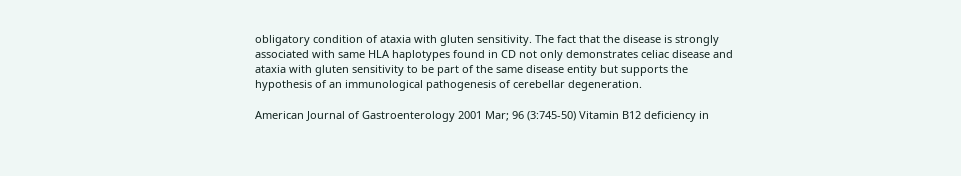obligatory condition of ataxia with gluten sensitivity. The fact that the disease is strongly associated with same HLA haplotypes found in CD not only demonstrates celiac disease and ataxia with gluten sensitivity to be part of the same disease entity but supports the hypothesis of an immunological pathogenesis of cerebellar degeneration.

American Journal of Gastroenterology 2001 Mar; 96 (3:745-50) Vitamin B12 deficiency in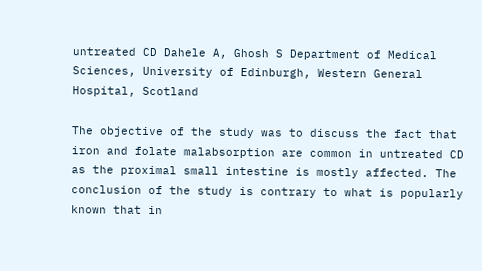untreated CD Dahele A, Ghosh S Department of Medical Sciences, University of Edinburgh, Western General Hospital, Scotland

The objective of the study was to discuss the fact that iron and folate malabsorption are common in untreated CD as the proximal small intestine is mostly affected. The conclusion of the study is contrary to what is popularly known that in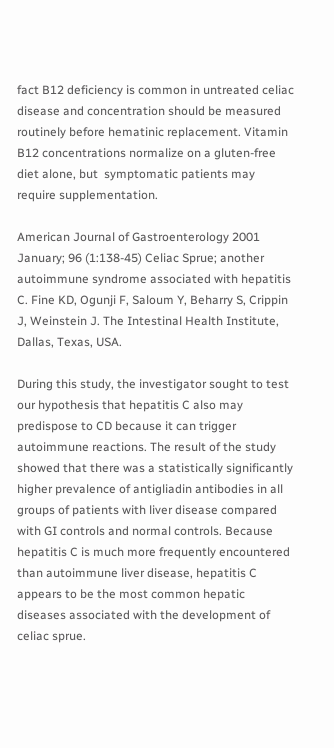fact B12 deficiency is common in untreated celiac disease and concentration should be measured routinely before hematinic replacement. Vitamin B12 concentrations normalize on a gluten-free diet alone, but  symptomatic patients may require supplementation.

American Journal of Gastroenterology 2001 January; 96 (1:138-45) Celiac Sprue; another autoimmune syndrome associated with hepatitis C. Fine KD, Ogunji F, Saloum Y, Beharry S, Crippin J, Weinstein J. The Intestinal Health Institute, Dallas, Texas, USA.

During this study, the investigator sought to test our hypothesis that hepatitis C also may predispose to CD because it can trigger autoimmune reactions. The result of the study showed that there was a statistically significantly higher prevalence of antigliadin antibodies in all groups of patients with liver disease compared with GI controls and normal controls. Because hepatitis C is much more frequently encountered than autoimmune liver disease, hepatitis C appears to be the most common hepatic diseases associated with the development of celiac sprue.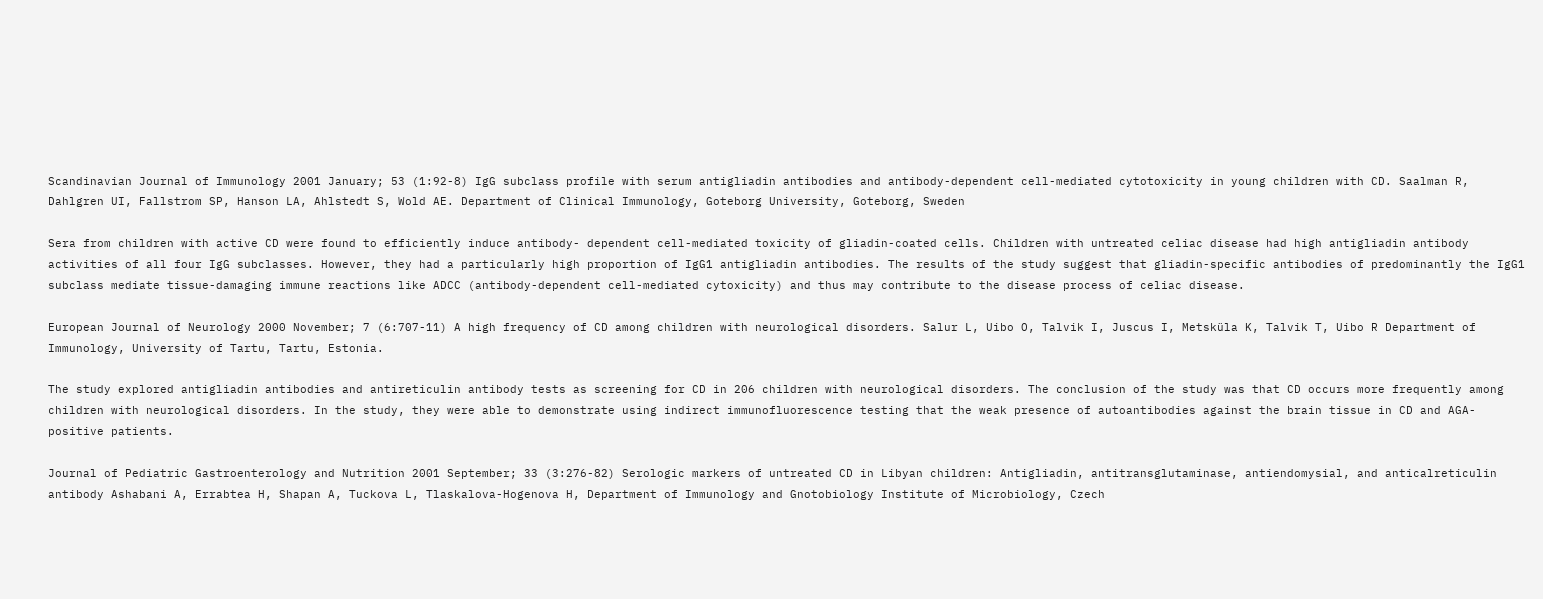Scandinavian Journal of Immunology 2001 January; 53 (1:92-8) IgG subclass profile with serum antigliadin antibodies and antibody-dependent cell-mediated cytotoxicity in young children with CD. Saalman R, Dahlgren UI, Fallstrom SP, Hanson LA, Ahlstedt S, Wold AE. Department of Clinical Immunology, Goteborg University, Goteborg, Sweden

Sera from children with active CD were found to efficiently induce antibody- dependent cell-mediated toxicity of gliadin-coated cells. Children with untreated celiac disease had high antigliadin antibody activities of all four IgG subclasses. However, they had a particularly high proportion of IgG1 antigliadin antibodies. The results of the study suggest that gliadin-specific antibodies of predominantly the IgG1 subclass mediate tissue-damaging immune reactions like ADCC (antibody-dependent cell-mediated cytoxicity) and thus may contribute to the disease process of celiac disease.

European Journal of Neurology 2000 November; 7 (6:707-11) A high frequency of CD among children with neurological disorders. Salur L, Uibo O, Talvik I, Juscus I, Metsküla K, Talvik T, Uibo R Department of Immunology, University of Tartu, Tartu, Estonia.

The study explored antigliadin antibodies and antireticulin antibody tests as screening for CD in 206 children with neurological disorders. The conclusion of the study was that CD occurs more frequently among children with neurological disorders. In the study, they were able to demonstrate using indirect immunofluorescence testing that the weak presence of autoantibodies against the brain tissue in CD and AGA-positive patients.

Journal of Pediatric Gastroenterology and Nutrition 2001 September; 33 (3:276-82) Serologic markers of untreated CD in Libyan children: Antigliadin, antitransglutaminase, antiendomysial, and anticalreticulin antibody Ashabani A, Errabtea H, Shapan A, Tuckova L, Tlaskalova-Hogenova H, Department of Immunology and Gnotobiology Institute of Microbiology, Czech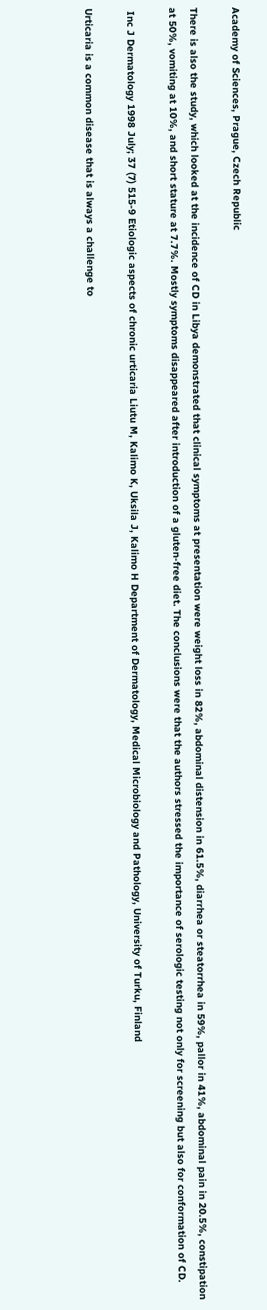Academy of Sciences, Prague, Czech Republic

There is also the study, which looked at the incidence of CD in Libya demonstrated that clinical symptoms at presentation were weight loss in 82%, abdominal distension in 61.5%, diarrhea or steatorrhea in 59%, pallor in 41%, abdominal pain in 20.5%, constipation at 50%, vomiting at 10%, and short stature at 7.7%. Mostly symptoms disappeared after introduction of a gluten-free diet. The conclusions were that the authors stressed the importance of serologic testing not only for screening but also for conformation of CD.

 Inc J Dermatology 1998 July; 37 (7) 515-9 Etiologic aspects of chronic urticaria Liutu M, Kalimo K, Uksila J, Kalimo H Department of Dermatology, Medical Microbiology and Pathology, University of Turku, Finland

Urticaria is a common disease that is always a challenge to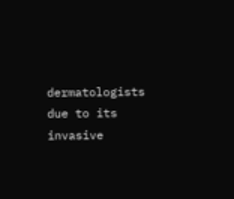dermatologists due to its invasive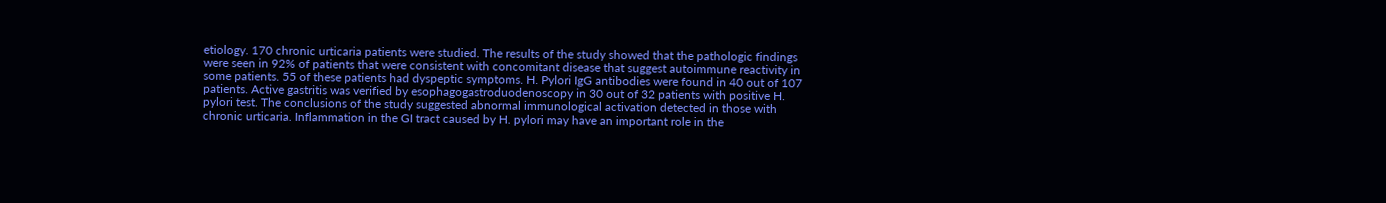etiology. 170 chronic urticaria patients were studied. The results of the study showed that the pathologic findings were seen in 92% of patients that were consistent with concomitant disease that suggest autoimmune reactivity in some patients. 55 of these patients had dyspeptic symptoms. H. Pylori IgG antibodies were found in 40 out of 107 patients. Active gastritis was verified by esophagogastroduodenoscopy in 30 out of 32 patients with positive H. pylori test. The conclusions of the study suggested abnormal immunological activation detected in those with chronic urticaria. Inflammation in the GI tract caused by H. pylori may have an important role in the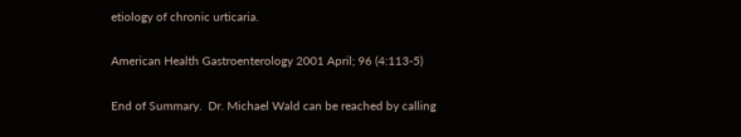etiology of chronic urticaria.

American Health Gastroenterology 2001 April; 96 (4:113-5)

End of Summary.  Dr. Michael Wald can be reached by calling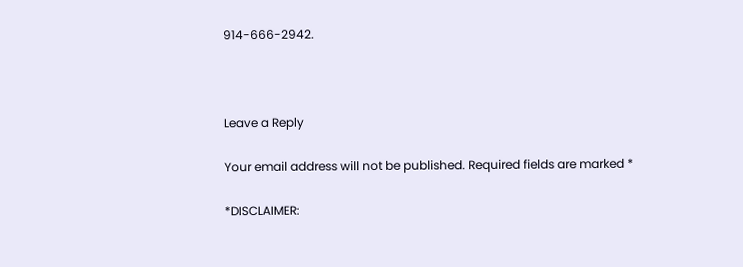914-666-2942.



Leave a Reply

Your email address will not be published. Required fields are marked *

*DISCLAIMER: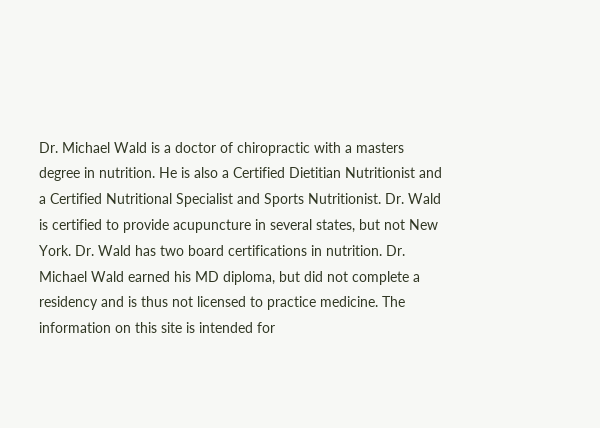Dr. Michael Wald is a doctor of chiropractic with a masters degree in nutrition. He is also a Certified Dietitian Nutritionist and a Certified Nutritional Specialist and Sports Nutritionist. Dr. Wald is certified to provide acupuncture in several states, but not New York. Dr. Wald has two board certifications in nutrition. Dr. Michael Wald earned his MD diploma, but did not complete a residency and is thus not licensed to practice medicine. The information on this site is intended for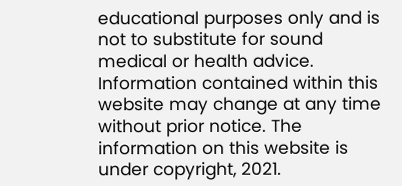educational purposes only and is not to substitute for sound medical or health advice. Information contained within this website may change at any time without prior notice. The information on this website is under copyright, 2021.